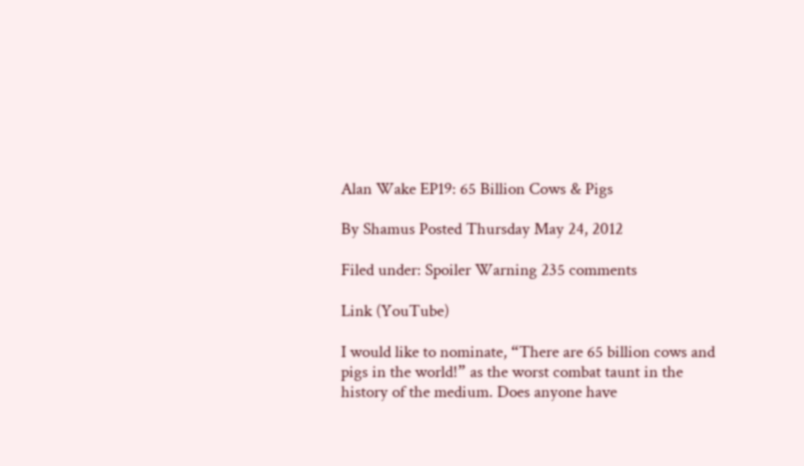Alan Wake EP19: 65 Billion Cows & Pigs

By Shamus Posted Thursday May 24, 2012

Filed under: Spoiler Warning 235 comments

Link (YouTube)

I would like to nominate, “There are 65 billion cows and pigs in the world!” as the worst combat taunt in the history of the medium. Does anyone have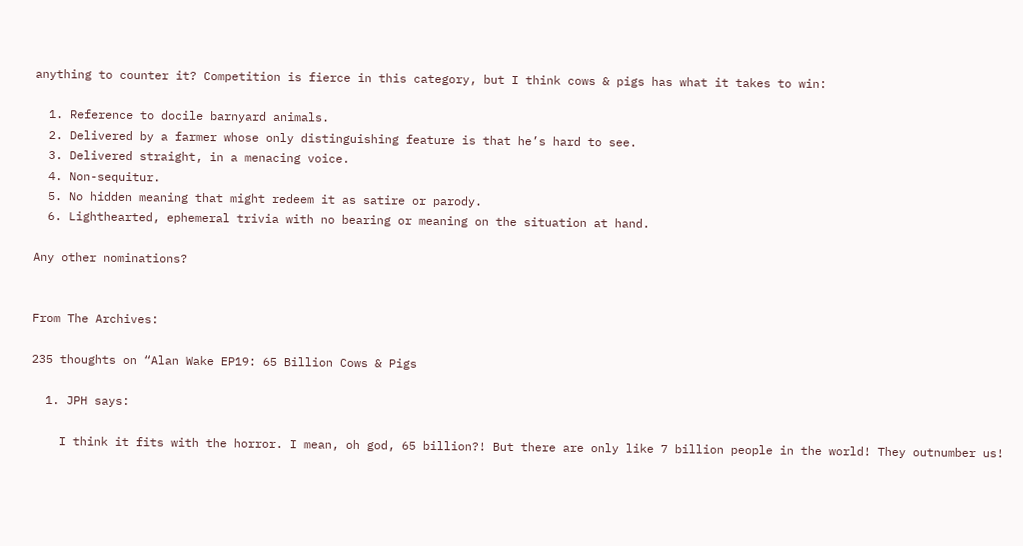anything to counter it? Competition is fierce in this category, but I think cows & pigs has what it takes to win:

  1. Reference to docile barnyard animals.
  2. Delivered by a farmer whose only distinguishing feature is that he’s hard to see.
  3. Delivered straight, in a menacing voice.
  4. Non-sequitur.
  5. No hidden meaning that might redeem it as satire or parody.
  6. Lighthearted, ephemeral trivia with no bearing or meaning on the situation at hand.

Any other nominations?


From The Archives:

235 thoughts on “Alan Wake EP19: 65 Billion Cows & Pigs

  1. JPH says:

    I think it fits with the horror. I mean, oh god, 65 billion?! But there are only like 7 billion people in the world! They outnumber us!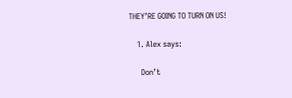THEY’RE GOING TO TURN ON US!

    1. Alex says:

      Don’t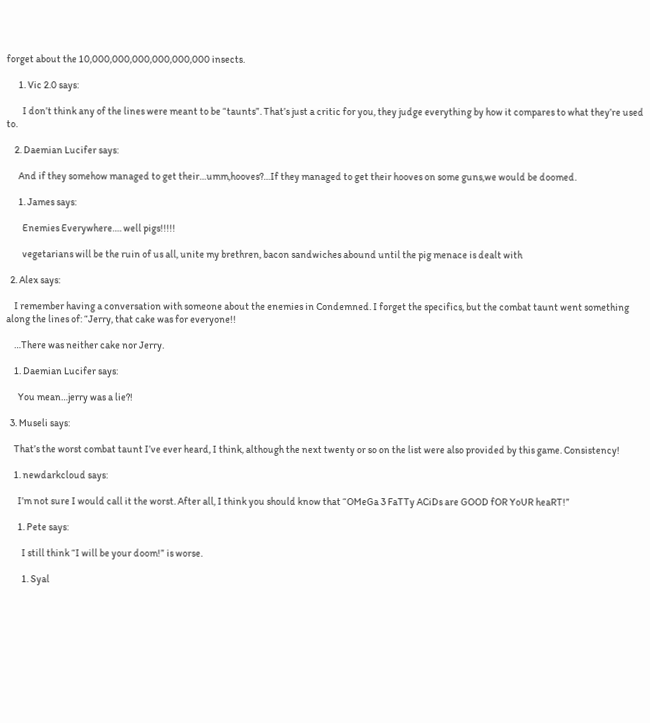forget about the 10,000,000,000,000,000,000 insects.

      1. Vic 2.0 says:

        I don’t think any of the lines were meant to be “taunts”. That’s just a critic for you, they judge everything by how it compares to what they’re used to.

    2. Daemian Lucifer says:

      And if they somehow managed to get their…umm,hooves?…If they managed to get their hooves on some guns,we would be doomed.

      1. James says:

        Enemies Everywhere…. well pigs!!!!!

        vegetarians will be the ruin of us all, unite my brethren, bacon sandwiches abound until the pig menace is dealt with

  2. Alex says:

    I remember having a conversation with someone about the enemies in Condemned. I forget the specifics, but the combat taunt went something along the lines of: “Jerry, that cake was for everyone!!

    …There was neither cake nor Jerry.

    1. Daemian Lucifer says:

      You mean…jerry was a lie?!

  3. Museli says:

    That’s the worst combat taunt I’ve ever heard, I think, although the next twenty or so on the list were also provided by this game. Consistency!

    1. newdarkcloud says:

      I’m not sure I would call it the worst. After all, I think you should know that “OMeGa 3 FaTTy ACiDs are GOOD fOR YoUR heaRT!”

      1. Pete says:

        I still think “I will be your doom!” is worse.

        1. Syal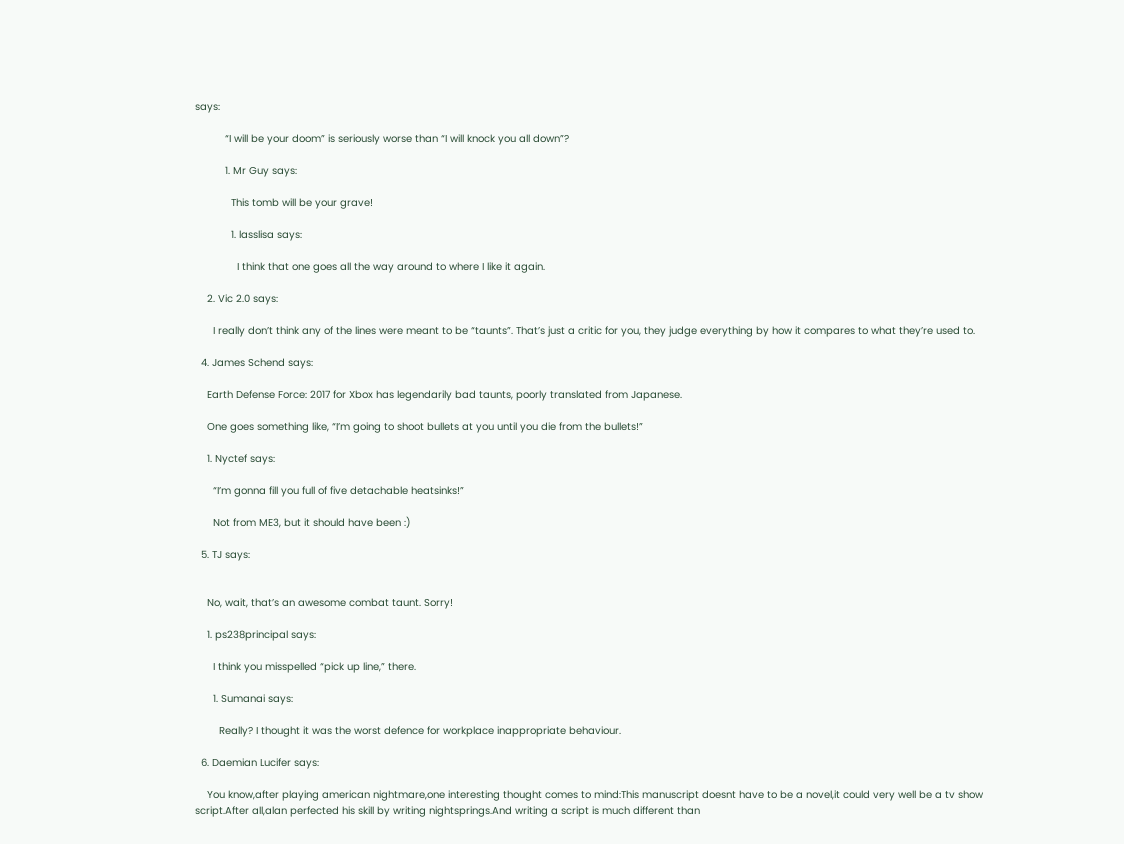says:

          “I will be your doom” is seriously worse than “I will knock you all down”?

          1. Mr Guy says:

            This tomb will be your grave!

            1. lasslisa says:

              I think that one goes all the way around to where I like it again.

    2. Vic 2.0 says:

      I really don’t think any of the lines were meant to be “taunts”. That’s just a critic for you, they judge everything by how it compares to what they’re used to.

  4. James Schend says:

    Earth Defense Force: 2017 for Xbox has legendarily bad taunts, poorly translated from Japanese.

    One goes something like, “I’m going to shoot bullets at you until you die from the bullets!”

    1. Nyctef says:

      “I’m gonna fill you full of five detachable heatsinks!”

      Not from ME3, but it should have been :)

  5. TJ says:


    No, wait, that’s an awesome combat taunt. Sorry!

    1. ps238principal says:

      I think you misspelled “pick up line,” there.

      1. Sumanai says:

        Really? I thought it was the worst defence for workplace inappropriate behaviour.

  6. Daemian Lucifer says:

    You know,after playing american nightmare,one interesting thought comes to mind:This manuscript doesnt have to be a novel,it could very well be a tv show script.After all,alan perfected his skill by writing nightsprings.And writing a script is much different than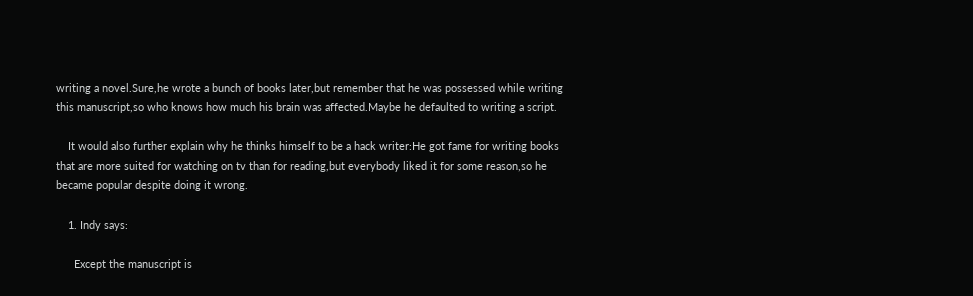writing a novel.Sure,he wrote a bunch of books later,but remember that he was possessed while writing this manuscript,so who knows how much his brain was affected.Maybe he defaulted to writing a script.

    It would also further explain why he thinks himself to be a hack writer:He got fame for writing books that are more suited for watching on tv than for reading,but everybody liked it for some reason,so he became popular despite doing it wrong.

    1. Indy says:

      Except the manuscript is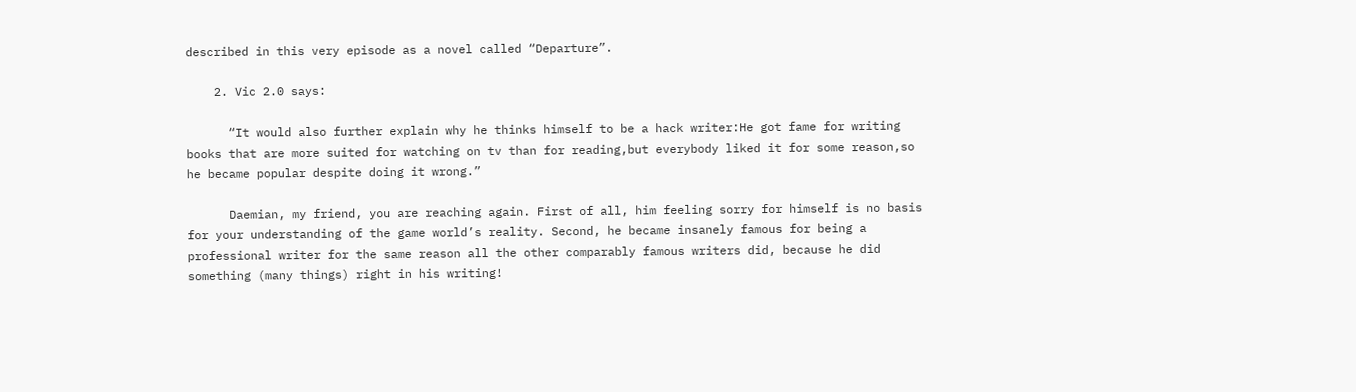described in this very episode as a novel called “Departure”.

    2. Vic 2.0 says:

      “It would also further explain why he thinks himself to be a hack writer:He got fame for writing books that are more suited for watching on tv than for reading,but everybody liked it for some reason,so he became popular despite doing it wrong.”

      Daemian, my friend, you are reaching again. First of all, him feeling sorry for himself is no basis for your understanding of the game world’s reality. Second, he became insanely famous for being a professional writer for the same reason all the other comparably famous writers did, because he did something (many things) right in his writing!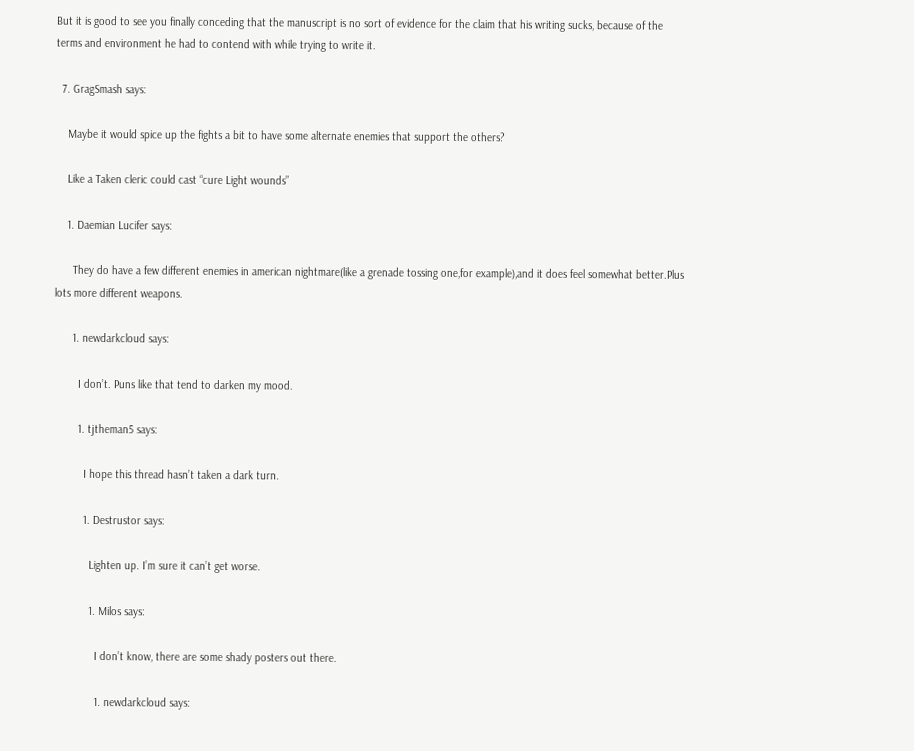But it is good to see you finally conceding that the manuscript is no sort of evidence for the claim that his writing sucks, because of the terms and environment he had to contend with while trying to write it.

  7. GragSmash says:

    Maybe it would spice up the fights a bit to have some alternate enemies that support the others?

    Like a Taken cleric could cast “cure Light wounds”

    1. Daemian Lucifer says:

      They do have a few different enemies in american nightmare(like a grenade tossing one,for example),and it does feel somewhat better.Plus lots more different weapons.

      1. newdarkcloud says:

        I don’t. Puns like that tend to darken my mood.

        1. tjtheman5 says:

          I hope this thread hasn’t taken a dark turn.

          1. Destrustor says:

            Lighten up. I’m sure it can’t get worse.

            1. Milos says:

              I don’t know, there are some shady posters out there.

              1. newdarkcloud says: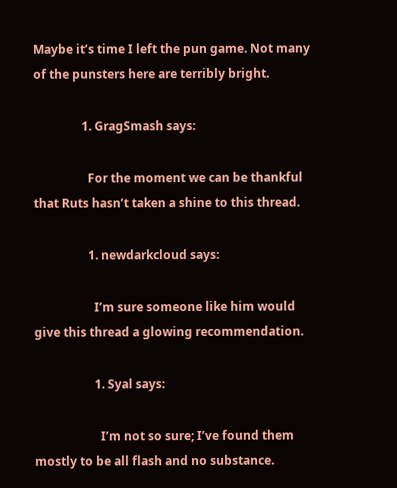Maybe it’s time I left the pun game. Not many of the punsters here are terribly bright.

                1. GragSmash says:

                  For the moment we can be thankful that Ruts hasn’t taken a shine to this thread.

                  1. newdarkcloud says:

                    I’m sure someone like him would give this thread a glowing recommendation.

                    1. Syal says:

                      I’m not so sure; I’ve found them mostly to be all flash and no substance.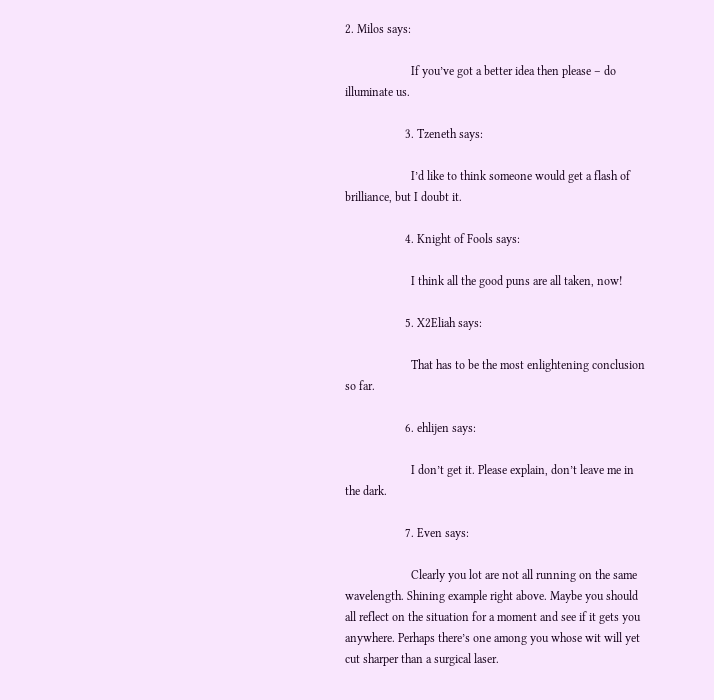2. Milos says:

                      If you’ve got a better idea then please – do illuminate us.

                    3. Tzeneth says:

                      I’d like to think someone would get a flash of brilliance, but I doubt it.

                    4. Knight of Fools says:

                      I think all the good puns are all taken, now!

                    5. X2Eliah says:

                      That has to be the most enlightening conclusion so far.

                    6. ehlijen says:

                      I don’t get it. Please explain, don’t leave me in the dark.

                    7. Even says:

                      Clearly you lot are not all running on the same wavelength. Shining example right above. Maybe you should all reflect on the situation for a moment and see if it gets you anywhere. Perhaps there’s one among you whose wit will yet cut sharper than a surgical laser.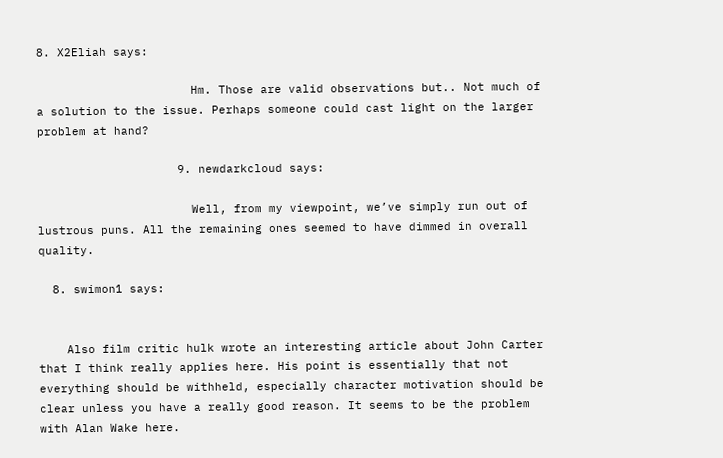8. X2Eliah says:

                      Hm. Those are valid observations but.. Not much of a solution to the issue. Perhaps someone could cast light on the larger problem at hand?

                    9. newdarkcloud says:

                      Well, from my viewpoint, we’ve simply run out of lustrous puns. All the remaining ones seemed to have dimmed in overall quality.

  8. swimon1 says:


    Also film critic hulk wrote an interesting article about John Carter that I think really applies here. His point is essentially that not everything should be withheld, especially character motivation should be clear unless you have a really good reason. It seems to be the problem with Alan Wake here.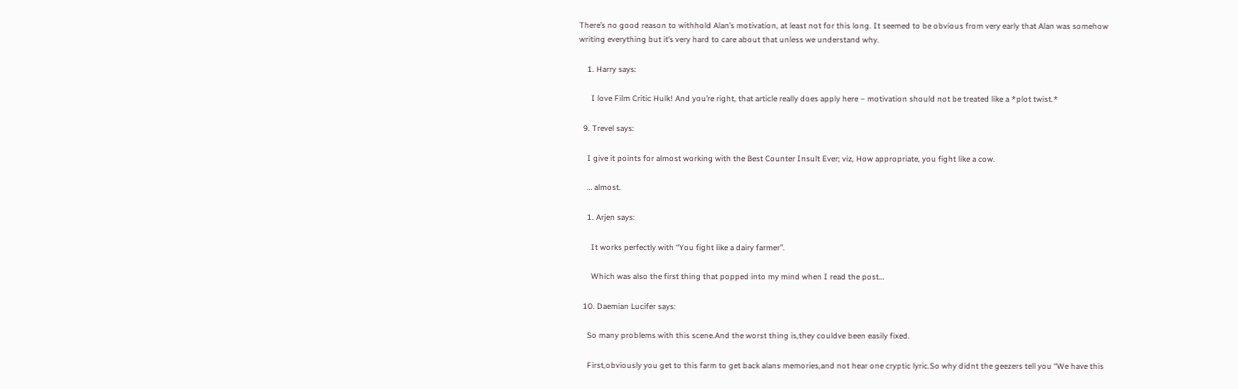There’s no good reason to withhold Alan’s motivation, at least not for this long. It seemed to be obvious from very early that Alan was somehow writing everything but it’s very hard to care about that unless we understand why.

    1. Harry says:

      I love Film Critic Hulk! And you’re right, that article really does apply here – motivation should not be treated like a *plot twist.*

  9. Trevel says:

    I give it points for almost working with the Best Counter Insult Ever; viz, How appropriate, you fight like a cow.

    … almost.

    1. Arjen says:

      It works perfectly with “You fight like a dairy farmer”.

      Which was also the first thing that popped into my mind when I read the post…

  10. Daemian Lucifer says:

    So many problems with this scene.And the worst thing is,they couldve been easily fixed.

    First,obviously you get to this farm to get back alans memories,and not hear one cryptic lyric.So why didnt the geezers tell you “We have this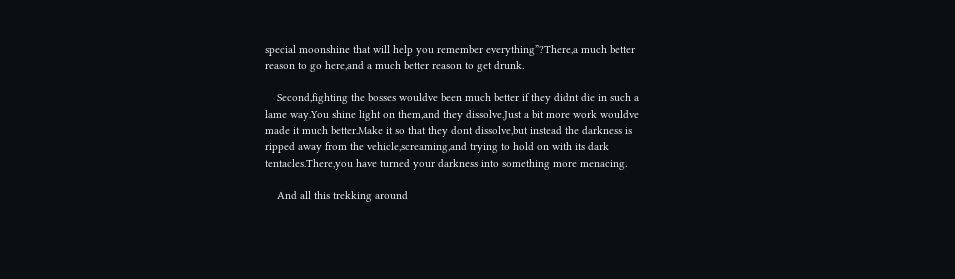special moonshine that will help you remember everything”?There,a much better reason to go here,and a much better reason to get drunk.

    Second,fighting the bosses wouldve been much better if they didnt die in such a lame way.You shine light on them,and they dissolve.Just a bit more work wouldve made it much better.Make it so that they dont dissolve,but instead the darkness is ripped away from the vehicle,screaming,and trying to hold on with its dark tentacles.There,you have turned your darkness into something more menacing.

    And all this trekking around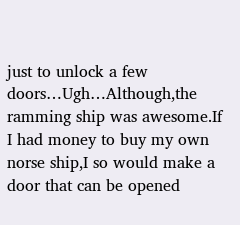just to unlock a few doors…Ugh…Although,the ramming ship was awesome.If I had money to buy my own norse ship,I so would make a door that can be opened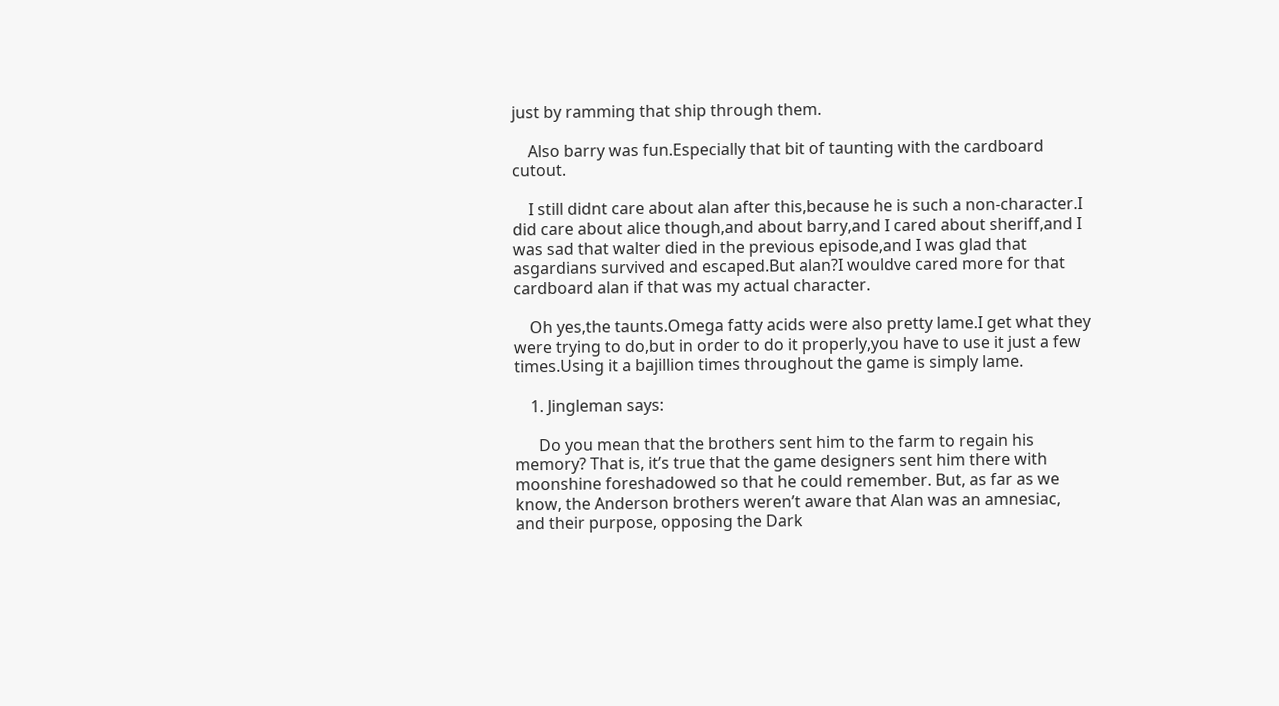just by ramming that ship through them.

    Also barry was fun.Especially that bit of taunting with the cardboard cutout.

    I still didnt care about alan after this,because he is such a non-character.I did care about alice though,and about barry,and I cared about sheriff,and I was sad that walter died in the previous episode,and I was glad that asgardians survived and escaped.But alan?I wouldve cared more for that cardboard alan if that was my actual character.

    Oh yes,the taunts.Omega fatty acids were also pretty lame.I get what they were trying to do,but in order to do it properly,you have to use it just a few times.Using it a bajillion times throughout the game is simply lame.

    1. Jingleman says:

      Do you mean that the brothers sent him to the farm to regain his memory? That is, it’s true that the game designers sent him there with moonshine foreshadowed so that he could remember. But, as far as we know, the Anderson brothers weren’t aware that Alan was an amnesiac, and their purpose, opposing the Dark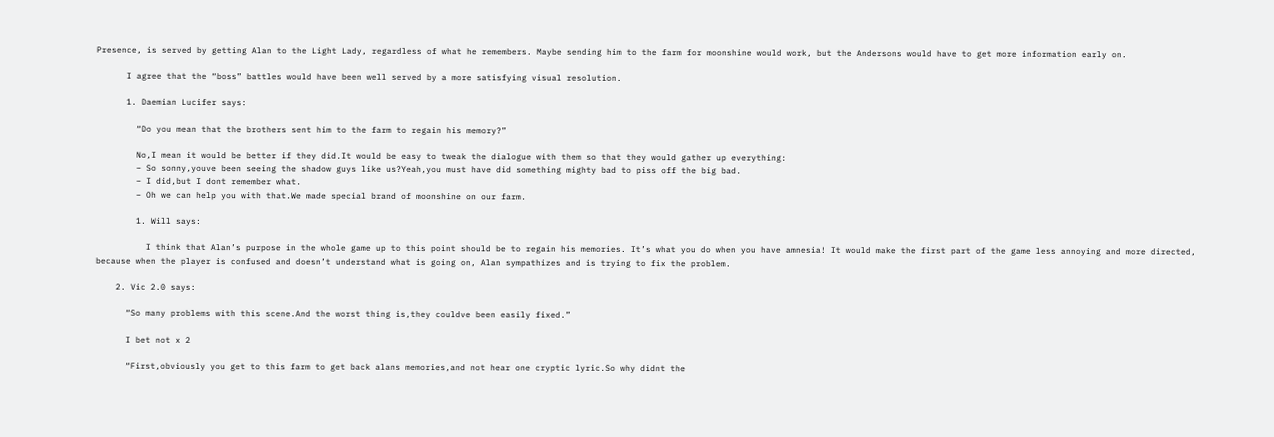Presence, is served by getting Alan to the Light Lady, regardless of what he remembers. Maybe sending him to the farm for moonshine would work, but the Andersons would have to get more information early on.

      I agree that the “boss” battles would have been well served by a more satisfying visual resolution.

      1. Daemian Lucifer says:

        “Do you mean that the brothers sent him to the farm to regain his memory?”

        No,I mean it would be better if they did.It would be easy to tweak the dialogue with them so that they would gather up everything:
        – So sonny,youve been seeing the shadow guys like us?Yeah,you must have did something mighty bad to piss off the big bad.
        – I did,but I dont remember what.
        – Oh we can help you with that.We made special brand of moonshine on our farm.

        1. Will says:

          I think that Alan’s purpose in the whole game up to this point should be to regain his memories. It’s what you do when you have amnesia! It would make the first part of the game less annoying and more directed, because when the player is confused and doesn’t understand what is going on, Alan sympathizes and is trying to fix the problem.

    2. Vic 2.0 says:

      “So many problems with this scene.And the worst thing is,they couldve been easily fixed.”

      I bet not x 2

      “First,obviously you get to this farm to get back alans memories,and not hear one cryptic lyric.So why didnt the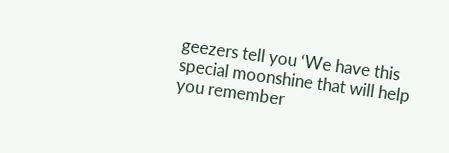geezers tell you ‘We have this special moonshine that will help you remember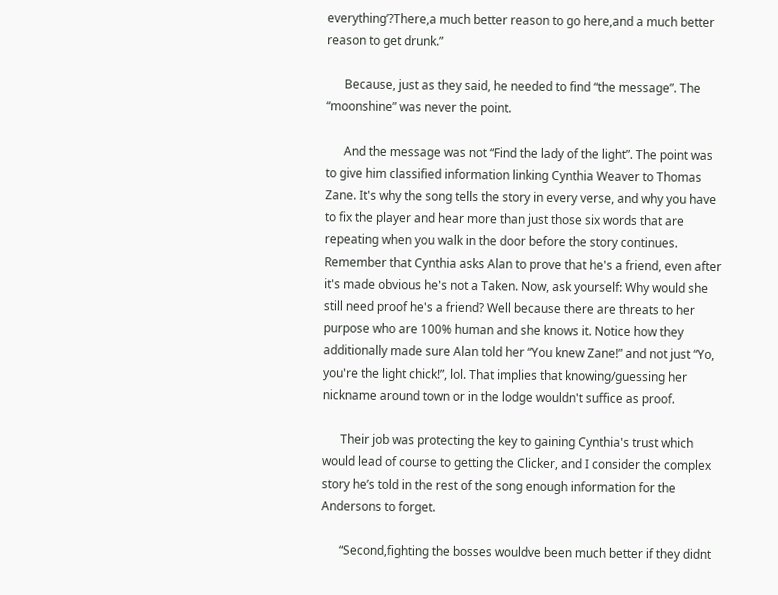everything’?There,a much better reason to go here,and a much better reason to get drunk.”

      Because, just as they said, he needed to find “the message”. The “moonshine” was never the point.

      And the message was not “Find the lady of the light”. The point was to give him classified information linking Cynthia Weaver to Thomas Zane. It's why the song tells the story in every verse, and why you have to fix the player and hear more than just those six words that are repeating when you walk in the door before the story continues. Remember that Cynthia asks Alan to prove that he's a friend, even after it's made obvious he's not a Taken. Now, ask yourself: Why would she still need proof he's a friend? Well because there are threats to her purpose who are 100% human and she knows it. Notice how they additionally made sure Alan told her “You knew Zane!” and not just “Yo, you're the light chick!”, lol. That implies that knowing/guessing her nickname around town or in the lodge wouldn't suffice as proof.

      Their job was protecting the key to gaining Cynthia's trust which would lead of course to getting the Clicker, and I consider the complex story he’s told in the rest of the song enough information for the Andersons to forget.

      “Second,fighting the bosses wouldve been much better if they didnt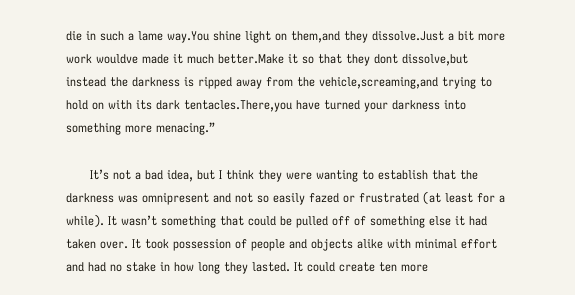die in such a lame way.You shine light on them,and they dissolve.Just a bit more work wouldve made it much better.Make it so that they dont dissolve,but instead the darkness is ripped away from the vehicle,screaming,and trying to hold on with its dark tentacles.There,you have turned your darkness into something more menacing.”

      It’s not a bad idea, but I think they were wanting to establish that the darkness was omnipresent and not so easily fazed or frustrated (at least for a while). It wasn’t something that could be pulled off of something else it had taken over. It took possession of people and objects alike with minimal effort and had no stake in how long they lasted. It could create ten more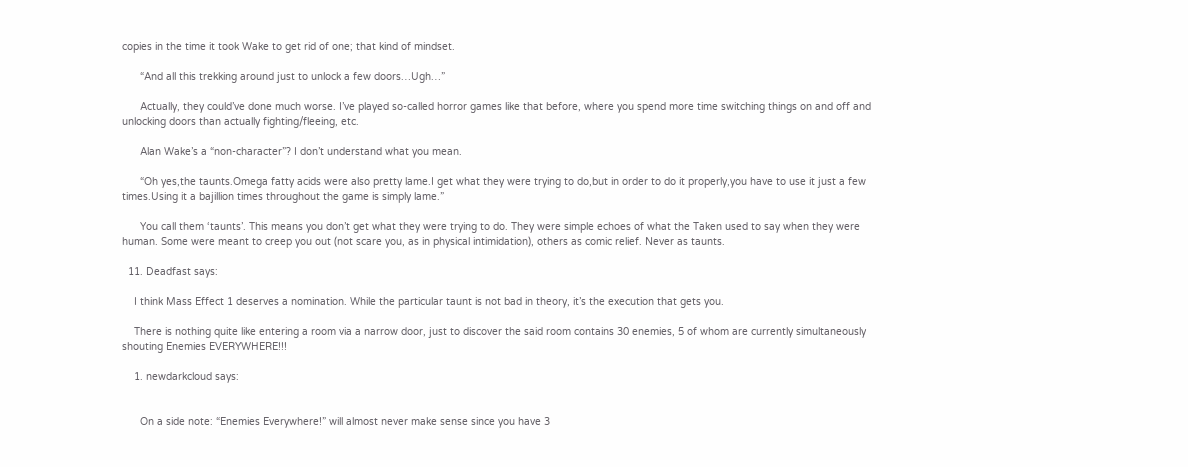copies in the time it took Wake to get rid of one; that kind of mindset.

      “And all this trekking around just to unlock a few doors…Ugh…”

      Actually, they could’ve done much worse. I’ve played so-called horror games like that before, where you spend more time switching things on and off and unlocking doors than actually fighting/fleeing, etc.

      Alan Wake’s a “non-character”? I don’t understand what you mean.

      “Oh yes,the taunts.Omega fatty acids were also pretty lame.I get what they were trying to do,but in order to do it properly,you have to use it just a few times.Using it a bajillion times throughout the game is simply lame.”

      You call them ‘taunts’. This means you don’t get what they were trying to do. They were simple echoes of what the Taken used to say when they were human. Some were meant to creep you out (not scare you, as in physical intimidation), others as comic relief. Never as taunts.

  11. Deadfast says:

    I think Mass Effect 1 deserves a nomination. While the particular taunt is not bad in theory, it’s the execution that gets you.

    There is nothing quite like entering a room via a narrow door, just to discover the said room contains 30 enemies, 5 of whom are currently simultaneously shouting Enemies EVERYWHERE!!!

    1. newdarkcloud says:


      On a side note: “Enemies Everywhere!” will almost never make sense since you have 3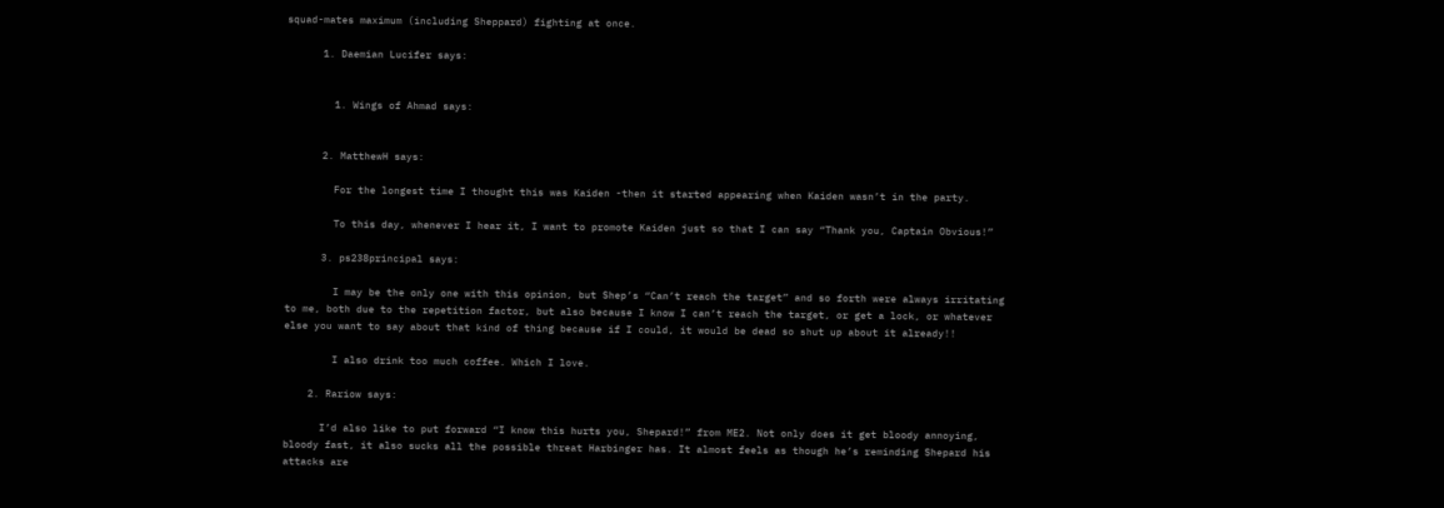squad-mates maximum (including Sheppard) fighting at once.

      1. Daemian Lucifer says:


        1. Wings of Ahmad says:


      2. MatthewH says:

        For the longest time I thought this was Kaiden -then it started appearing when Kaiden wasn’t in the party.

        To this day, whenever I hear it, I want to promote Kaiden just so that I can say “Thank you, Captain Obvious!”

      3. ps238principal says:

        I may be the only one with this opinion, but Shep’s “Can’t reach the target” and so forth were always irritating to me, both due to the repetition factor, but also because I know I can’t reach the target, or get a lock, or whatever else you want to say about that kind of thing because if I could, it would be dead so shut up about it already!!

        I also drink too much coffee. Which I love.

    2. Rariow says:

      I’d also like to put forward “I know this hurts you, Shepard!” from ME2. Not only does it get bloody annoying, bloody fast, it also sucks all the possible threat Harbinger has. It almost feels as though he’s reminding Shepard his attacks are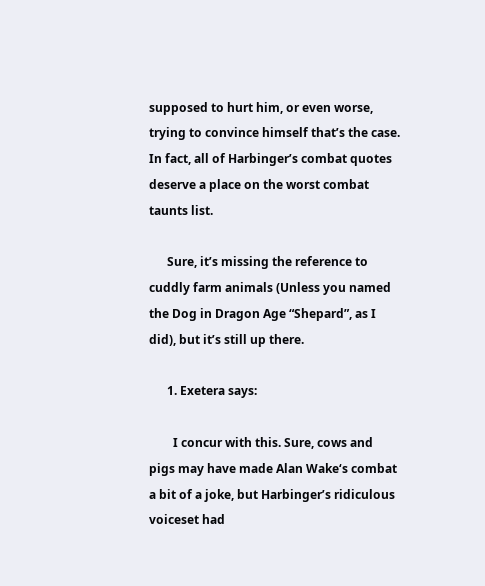supposed to hurt him, or even worse, trying to convince himself that’s the case. In fact, all of Harbinger’s combat quotes deserve a place on the worst combat taunts list.

      Sure, it’s missing the reference to cuddly farm animals (Unless you named the Dog in Dragon Age “Shepard”, as I did), but it’s still up there.

      1. Exetera says:

        I concur with this. Sure, cows and pigs may have made Alan Wake‘s combat a bit of a joke, but Harbinger’s ridiculous voiceset had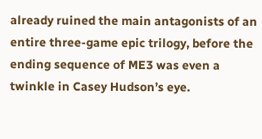already ruined the main antagonists of an entire three-game epic trilogy, before the ending sequence of ME3 was even a twinkle in Casey Hudson’s eye.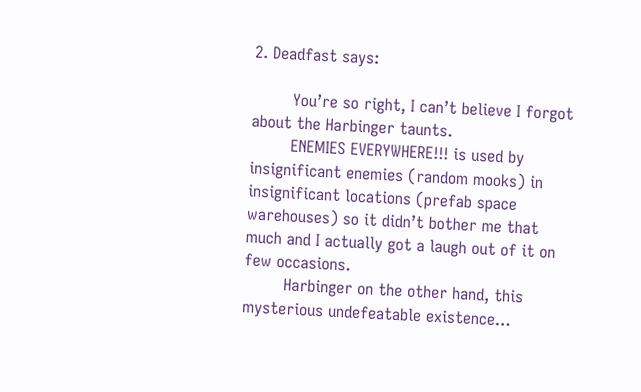2. Deadfast says:

        You’re so right, I can’t believe I forgot about the Harbinger taunts.
        ENEMIES EVERYWHERE!!! is used by insignificant enemies (random mooks) in insignificant locations (prefab space warehouses) so it didn’t bother me that much and I actually got a laugh out of it on few occasions.
        Harbinger on the other hand, this mysterious undefeatable existence…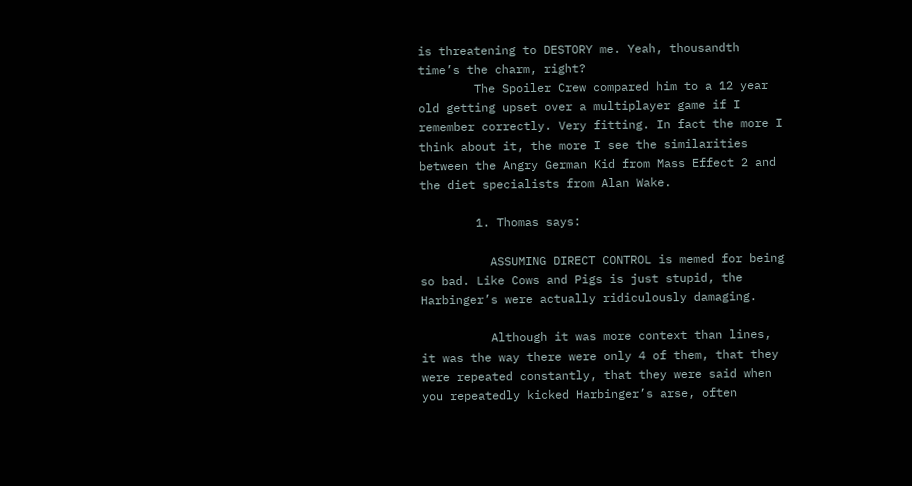is threatening to DESTORY me. Yeah, thousandth time’s the charm, right?
        The Spoiler Crew compared him to a 12 year old getting upset over a multiplayer game if I remember correctly. Very fitting. In fact the more I think about it, the more I see the similarities between the Angry German Kid from Mass Effect 2 and the diet specialists from Alan Wake.

        1. Thomas says:

          ASSUMING DIRECT CONTROL is memed for being so bad. Like Cows and Pigs is just stupid, the Harbinger’s were actually ridiculously damaging.

          Although it was more context than lines, it was the way there were only 4 of them, that they were repeated constantly, that they were said when you repeatedly kicked Harbinger’s arse, often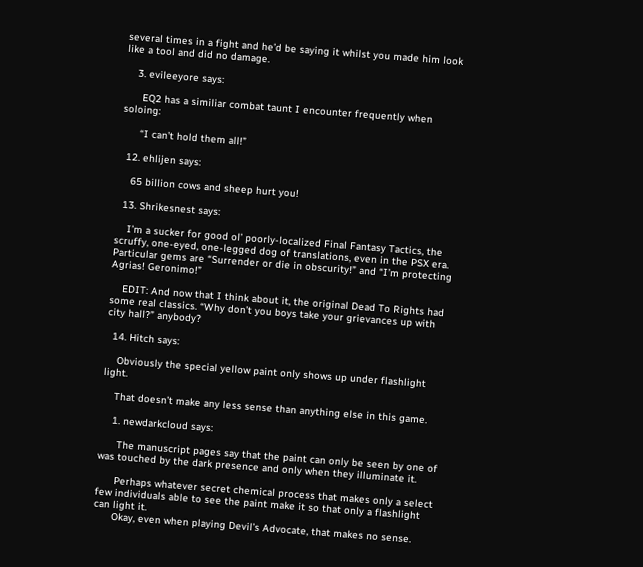several times in a fight and he’d be saying it whilst you made him look like a tool and did no damage.

    3. evileeyore says:

      EQ2 has a similiar combat taunt I encounter frequently when soloing:

      “I can’t hold them all!”

  12. ehlijen says:

    65 billion cows and sheep hurt you!

  13. Shrikesnest says:

    I’m a sucker for good ol’ poorly-localized Final Fantasy Tactics, the scruffy, one-eyed, one-legged dog of translations, even in the PSX era. Particular gems are “Surrender or die in obscurity!” and “I’m protecting Agrias! Geronimo!”

    EDIT: And now that I think about it, the original Dead To Rights had some real classics. “Why don’t you boys take your grievances up with city hall?” anybody?

  14. Hitch says:

    Obviously the special yellow paint only shows up under flashlight light.

    That doesn’t make any less sense than anything else in this game.

    1. newdarkcloud says:

      The manuscript pages say that the paint can only be seen by one of was touched by the dark presence and only when they illuminate it.

      Perhaps whatever secret chemical process that makes only a select few individuals able to see the paint make it so that only a flashlight can light it.
      Okay, even when playing Devil’s Advocate, that makes no sense.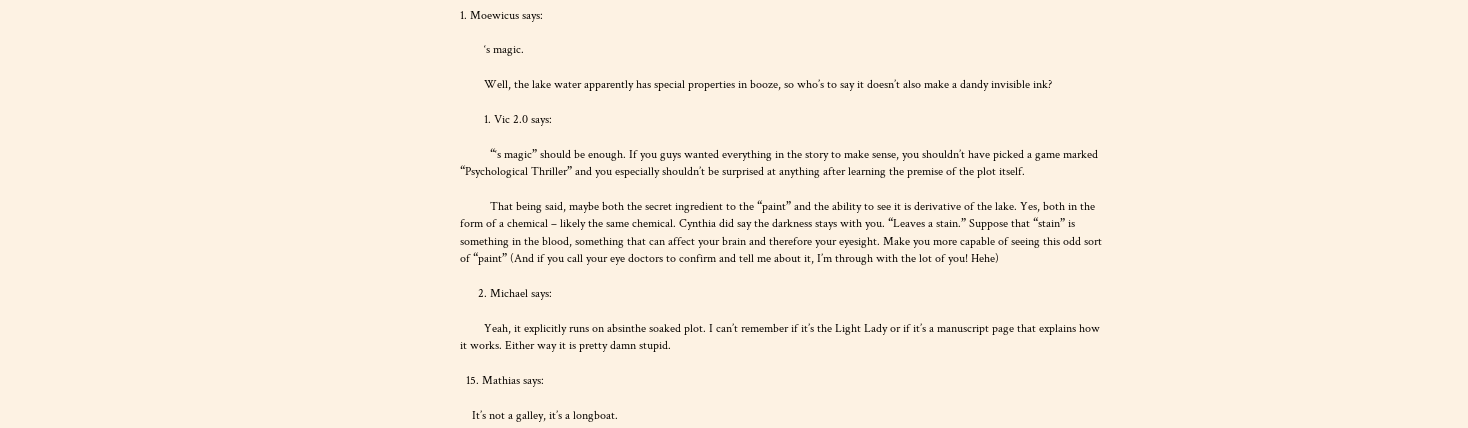1. Moewicus says:

        ‘s magic.

        Well, the lake water apparently has special properties in booze, so who’s to say it doesn’t also make a dandy invisible ink?

        1. Vic 2.0 says:

          “‘s magic” should be enough. If you guys wanted everything in the story to make sense, you shouldn’t have picked a game marked “Psychological Thriller” and you especially shouldn’t be surprised at anything after learning the premise of the plot itself.

          That being said, maybe both the secret ingredient to the “paint” and the ability to see it is derivative of the lake. Yes, both in the form of a chemical – likely the same chemical. Cynthia did say the darkness stays with you. “Leaves a stain.” Suppose that “stain” is something in the blood, something that can affect your brain and therefore your eyesight. Make you more capable of seeing this odd sort of “paint” (And if you call your eye doctors to confirm and tell me about it, I’m through with the lot of you! Hehe)

      2. Michael says:

        Yeah, it explicitly runs on absinthe soaked plot. I can’t remember if it’s the Light Lady or if it’s a manuscript page that explains how it works. Either way it is pretty damn stupid.

  15. Mathias says:

    It’s not a galley, it’s a longboat.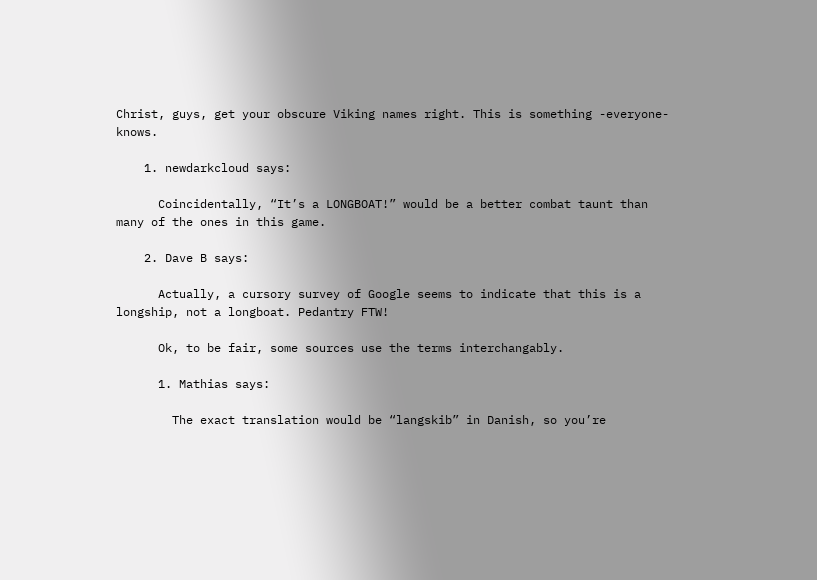Christ, guys, get your obscure Viking names right. This is something -everyone- knows.

    1. newdarkcloud says:

      Coincidentally, “It’s a LONGBOAT!” would be a better combat taunt than many of the ones in this game.

    2. Dave B says:

      Actually, a cursory survey of Google seems to indicate that this is a longship, not a longboat. Pedantry FTW!

      Ok, to be fair, some sources use the terms interchangably.

      1. Mathias says:

        The exact translation would be “langskib” in Danish, so you’re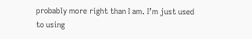probably more right than I am. I’m just used to using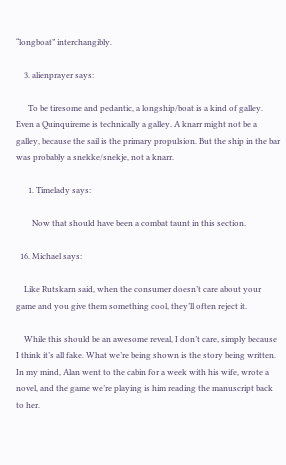“longboat” interchangibly.

    3. alienprayer says:

      To be tiresome and pedantic, a longship/boat is a kind of galley. Even a Quinquireme is technically a galley. A knarr might not be a galley, because the sail is the primary propulsion. But the ship in the bar was probably a snekke/snekje, not a knarr.

      1. Timelady says:

        Now that should have been a combat taunt in this section.

  16. Michael says:

    Like Rutskarn said, when the consumer doesn’t care about your game and you give them something cool, they’ll often reject it.

    While this should be an awesome reveal, I don’t care, simply because I think it’s all fake. What we’re being shown is the story being written. In my mind, Alan went to the cabin for a week with his wife, wrote a novel, and the game we’re playing is him reading the manuscript back to her.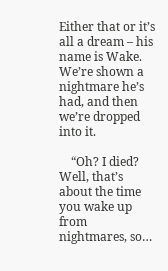Either that or it’s all a dream – his name is Wake. We’re shown a nightmare he’s had, and then we’re dropped into it.

    “Oh? I died? Well, that’s about the time you wake up from nightmares, so…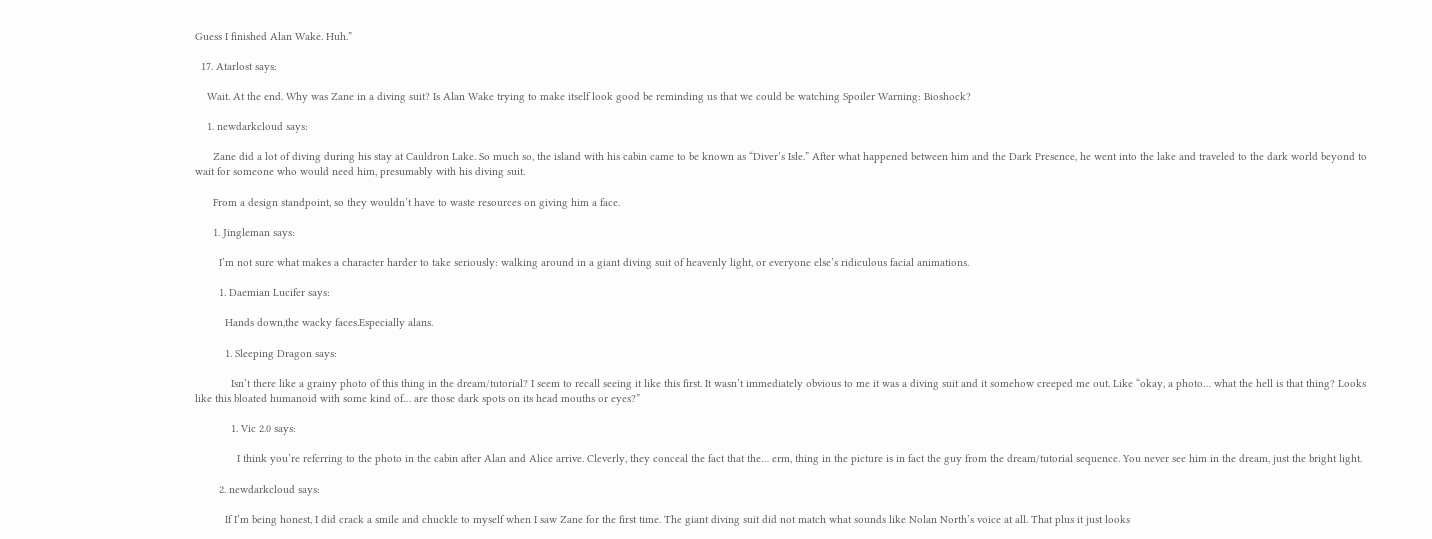Guess I finished Alan Wake. Huh.”

  17. Atarlost says:

    Wait. At the end. Why was Zane in a diving suit? Is Alan Wake trying to make itself look good be reminding us that we could be watching Spoiler Warning: Bioshock?

    1. newdarkcloud says:

      Zane did a lot of diving during his stay at Cauldron Lake. So much so, the island with his cabin came to be known as “Diver’s Isle.” After what happened between him and the Dark Presence, he went into the lake and traveled to the dark world beyond to wait for someone who would need him, presumably with his diving suit.

      From a design standpoint, so they wouldn’t have to waste resources on giving him a face.

      1. Jingleman says:

        I’m not sure what makes a character harder to take seriously: walking around in a giant diving suit of heavenly light, or everyone else’s ridiculous facial animations.

        1. Daemian Lucifer says:

          Hands down,the wacky faces.Especially alans.

          1. Sleeping Dragon says:

            Isn’t there like a grainy photo of this thing in the dream/tutorial? I seem to recall seeing it like this first. It wasn’t immediately obvious to me it was a diving suit and it somehow creeped me out. Like “okay, a photo… what the hell is that thing? Looks like this bloated humanoid with some kind of… are those dark spots on its head mouths or eyes?”

            1. Vic 2.0 says:

              I think you’re referring to the photo in the cabin after Alan and Alice arrive. Cleverly, they conceal the fact that the… erm, thing in the picture is in fact the guy from the dream/tutorial sequence. You never see him in the dream, just the bright light.

        2. newdarkcloud says:

          If I’m being honest, I did crack a smile and chuckle to myself when I saw Zane for the first time. The giant diving suit did not match what sounds like Nolan North’s voice at all. That plus it just looks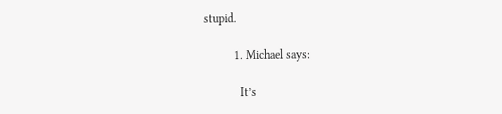stupid.

          1. Michael says:

            It’s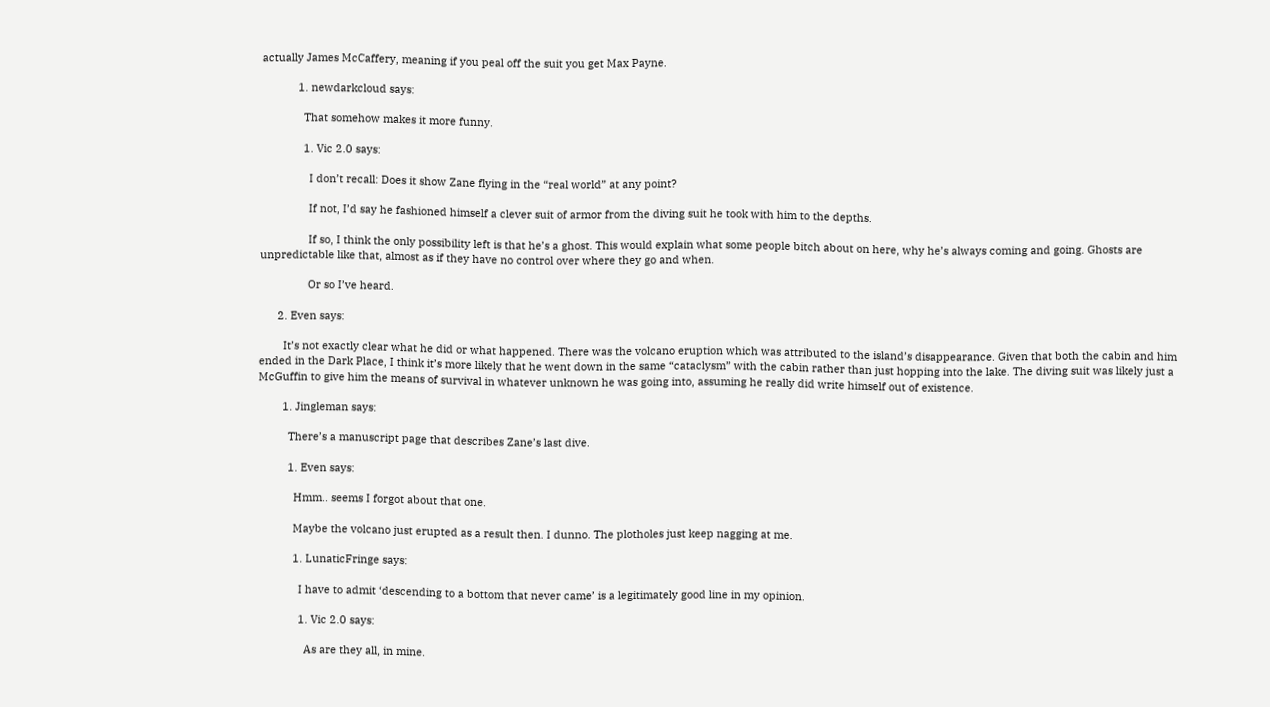actually James McCaffery, meaning if you peal off the suit you get Max Payne.

            1. newdarkcloud says:

              That somehow makes it more funny.

              1. Vic 2.0 says:

                I don’t recall: Does it show Zane flying in the “real world” at any point?

                If not, I’d say he fashioned himself a clever suit of armor from the diving suit he took with him to the depths.

                If so, I think the only possibility left is that he’s a ghost. This would explain what some people bitch about on here, why he’s always coming and going. Ghosts are unpredictable like that, almost as if they have no control over where they go and when.

                Or so I’ve heard.

      2. Even says:

        It’s not exactly clear what he did or what happened. There was the volcano eruption which was attributed to the island’s disappearance. Given that both the cabin and him ended in the Dark Place, I think it’s more likely that he went down in the same “cataclysm” with the cabin rather than just hopping into the lake. The diving suit was likely just a McGuffin to give him the means of survival in whatever unknown he was going into, assuming he really did write himself out of existence.

        1. Jingleman says:

          There’s a manuscript page that describes Zane’s last dive.

          1. Even says:

            Hmm.. seems I forgot about that one.

            Maybe the volcano just erupted as a result then. I dunno. The plotholes just keep nagging at me.

            1. LunaticFringe says:

              I have to admit ‘descending to a bottom that never came’ is a legitimately good line in my opinion.

              1. Vic 2.0 says:

                As are they all, in mine.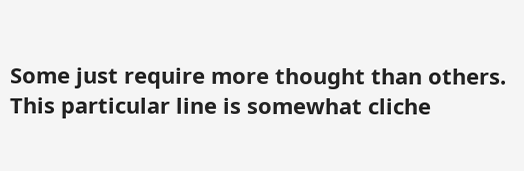Some just require more thought than others. This particular line is somewhat cliche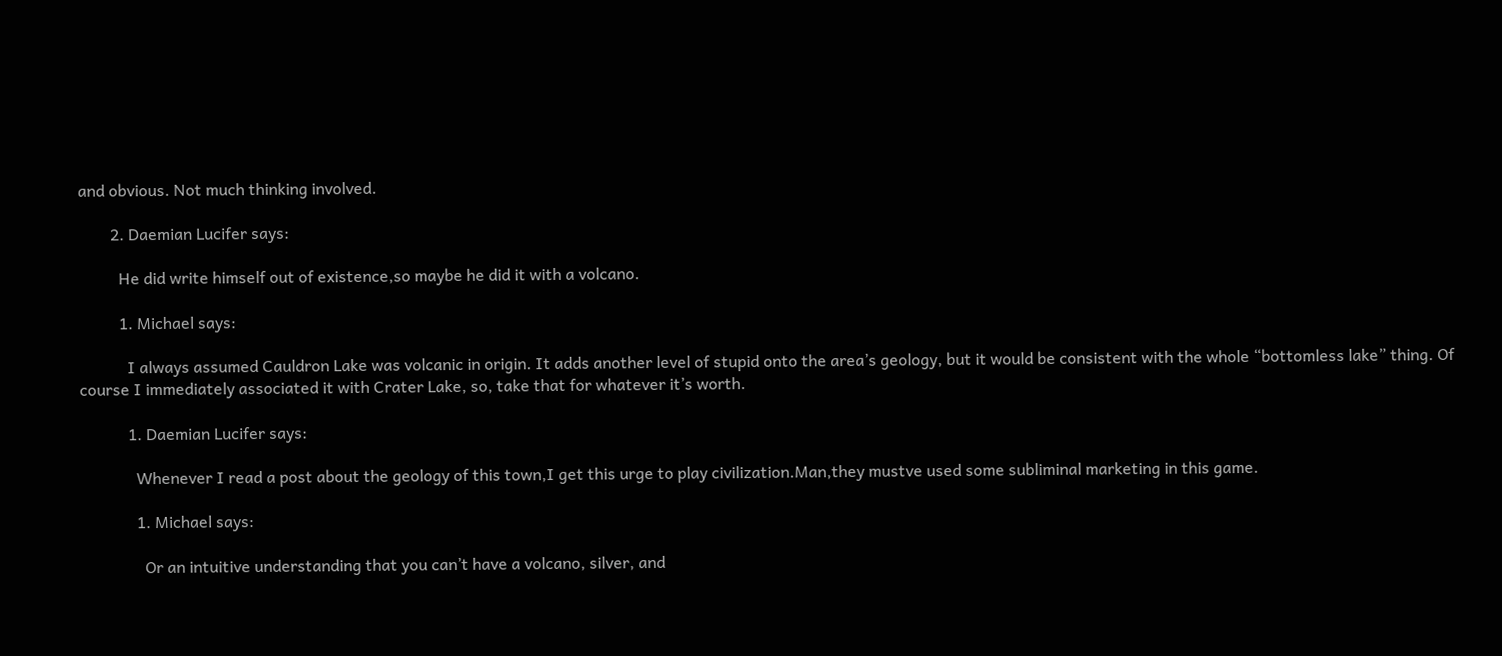and obvious. Not much thinking involved.

        2. Daemian Lucifer says:

          He did write himself out of existence,so maybe he did it with a volcano.

          1. Michael says:

            I always assumed Cauldron Lake was volcanic in origin. It adds another level of stupid onto the area’s geology, but it would be consistent with the whole “bottomless lake” thing. Of course I immediately associated it with Crater Lake, so, take that for whatever it’s worth.

            1. Daemian Lucifer says:

              Whenever I read a post about the geology of this town,I get this urge to play civilization.Man,they mustve used some subliminal marketing in this game.

              1. Michael says:

                Or an intuitive understanding that you can’t have a volcano, silver, and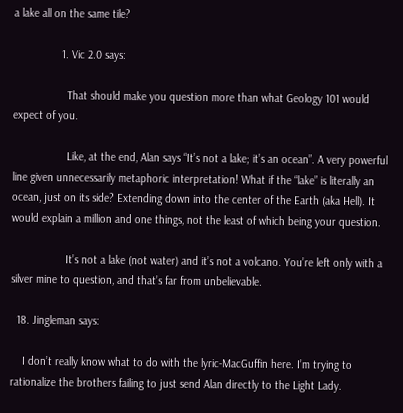a lake all on the same tile?

                1. Vic 2.0 says:

                  That should make you question more than what Geology 101 would expect of you.

                  Like, at the end, Alan says “It’s not a lake; it’s an ocean”. A very powerful line given unnecessarily metaphoric interpretation! What if the “lake” is literally an ocean, just on its side? Extending down into the center of the Earth (aka Hell). It would explain a million and one things, not the least of which being your question.

                  It’s not a lake (not water) and it’s not a volcano. You’re left only with a silver mine to question, and that’s far from unbelievable.

  18. Jingleman says:

    I don’t really know what to do with the lyric-MacGuffin here. I’m trying to rationalize the brothers failing to just send Alan directly to the Light Lady.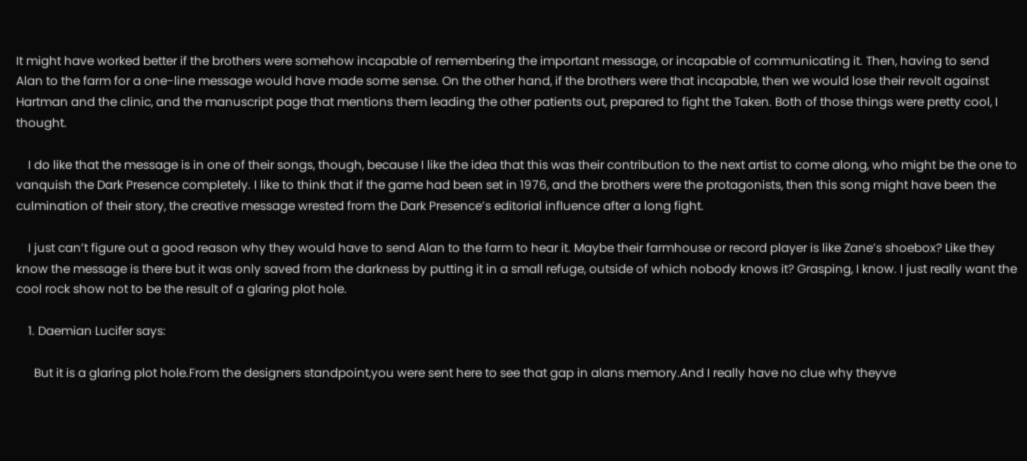It might have worked better if the brothers were somehow incapable of remembering the important message, or incapable of communicating it. Then, having to send Alan to the farm for a one-line message would have made some sense. On the other hand, if the brothers were that incapable, then we would lose their revolt against Hartman and the clinic, and the manuscript page that mentions them leading the other patients out, prepared to fight the Taken. Both of those things were pretty cool, I thought.

    I do like that the message is in one of their songs, though, because I like the idea that this was their contribution to the next artist to come along, who might be the one to vanquish the Dark Presence completely. I like to think that if the game had been set in 1976, and the brothers were the protagonists, then this song might have been the culmination of their story, the creative message wrested from the Dark Presence’s editorial influence after a long fight.

    I just can’t figure out a good reason why they would have to send Alan to the farm to hear it. Maybe their farmhouse or record player is like Zane’s shoebox? Like they know the message is there but it was only saved from the darkness by putting it in a small refuge, outside of which nobody knows it? Grasping, I know. I just really want the cool rock show not to be the result of a glaring plot hole.

    1. Daemian Lucifer says:

      But it is a glaring plot hole.From the designers standpoint,you were sent here to see that gap in alans memory.And I really have no clue why theyve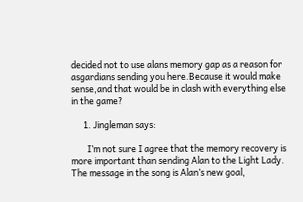decided not to use alans memory gap as a reason for asgardians sending you here.Because it would make sense,and that would be in clash with everything else in the game?

      1. Jingleman says:

        I’m not sure I agree that the memory recovery is more important than sending Alan to the Light Lady. The message in the song is Alan’s new goal,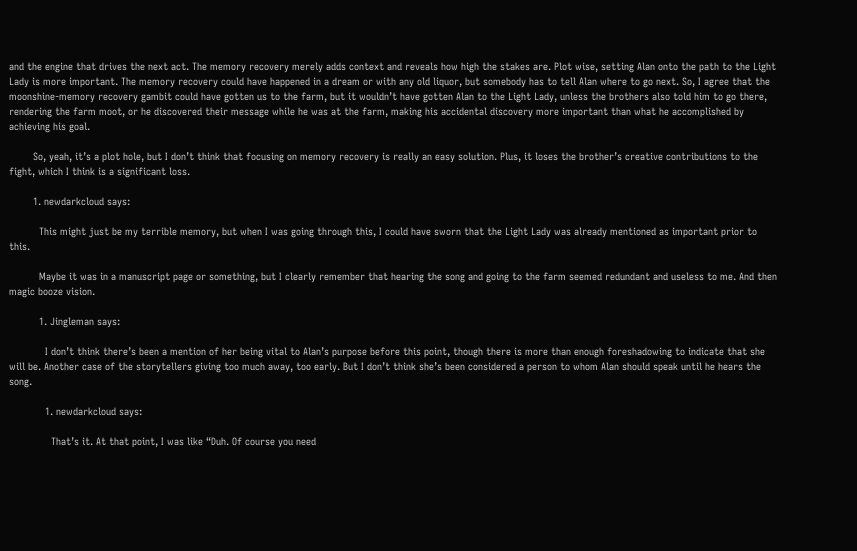and the engine that drives the next act. The memory recovery merely adds context and reveals how high the stakes are. Plot wise, setting Alan onto the path to the Light Lady is more important. The memory recovery could have happened in a dream or with any old liquor, but somebody has to tell Alan where to go next. So, I agree that the moonshine-memory recovery gambit could have gotten us to the farm, but it wouldn’t have gotten Alan to the Light Lady, unless the brothers also told him to go there, rendering the farm moot, or he discovered their message while he was at the farm, making his accidental discovery more important than what he accomplished by achieving his goal.

        So, yeah, it’s a plot hole, but I don’t think that focusing on memory recovery is really an easy solution. Plus, it loses the brother’s creative contributions to the fight, which I think is a significant loss.

        1. newdarkcloud says:

          This might just be my terrible memory, but when I was going through this, I could have sworn that the Light Lady was already mentioned as important prior to this.

          Maybe it was in a manuscript page or something, but I clearly remember that hearing the song and going to the farm seemed redundant and useless to me. And then magic booze vision.

          1. Jingleman says:

            I don’t think there’s been a mention of her being vital to Alan’s purpose before this point, though there is more than enough foreshadowing to indicate that she will be. Another case of the storytellers giving too much away, too early. But I don’t think she’s been considered a person to whom Alan should speak until he hears the song.

            1. newdarkcloud says:

              That’s it. At that point, I was like “Duh. Of course you need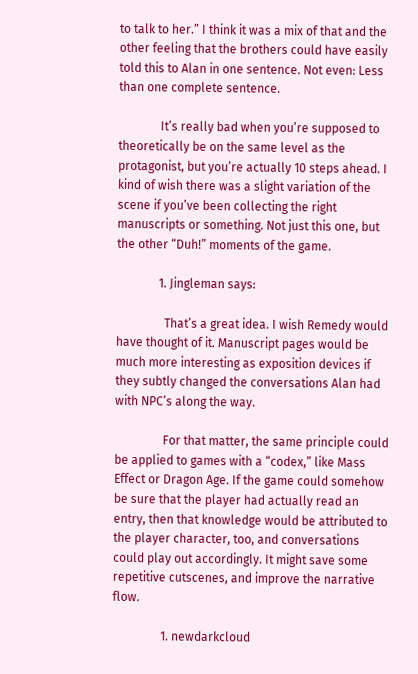to talk to her.” I think it was a mix of that and the other feeling that the brothers could have easily told this to Alan in one sentence. Not even: Less than one complete sentence.

              It’s really bad when you’re supposed to theoretically be on the same level as the protagonist, but you’re actually 10 steps ahead. I kind of wish there was a slight variation of the scene if you’ve been collecting the right manuscripts or something. Not just this one, but the other “Duh!” moments of the game.

              1. Jingleman says:

                That’s a great idea. I wish Remedy would have thought of it. Manuscript pages would be much more interesting as exposition devices if they subtly changed the conversations Alan had with NPC’s along the way.

                For that matter, the same principle could be applied to games with a “codex,” like Mass Effect or Dragon Age. If the game could somehow be sure that the player had actually read an entry, then that knowledge would be attributed to the player character, too, and conversations could play out accordingly. It might save some repetitive cutscenes, and improve the narrative flow.

                1. newdarkcloud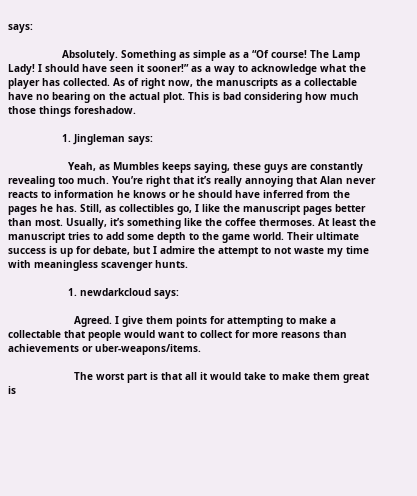says:

                  Absolutely. Something as simple as a “Of course! The Lamp Lady! I should have seen it sooner!” as a way to acknowledge what the player has collected. As of right now, the manuscripts as a collectable have no bearing on the actual plot. This is bad considering how much those things foreshadow.

                  1. Jingleman says:

                    Yeah, as Mumbles keeps saying, these guys are constantly revealing too much. You’re right that it’s really annoying that Alan never reacts to information he knows or he should have inferred from the pages he has. Still, as collectibles go, I like the manuscript pages better than most. Usually, it’s something like the coffee thermoses. At least the manuscript tries to add some depth to the game world. Their ultimate success is up for debate, but I admire the attempt to not waste my time with meaningless scavenger hunts.

                    1. newdarkcloud says:

                      Agreed. I give them points for attempting to make a collectable that people would want to collect for more reasons than achievements or uber-weapons/items.

                      The worst part is that all it would take to make them great is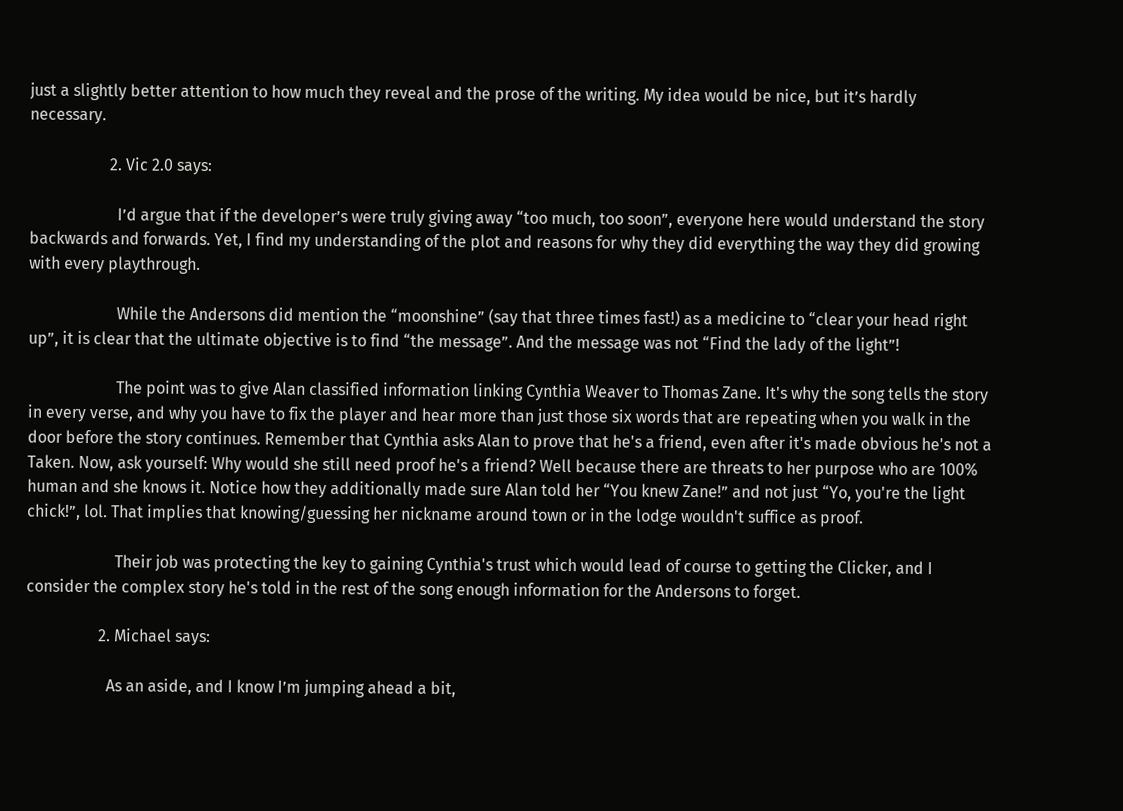just a slightly better attention to how much they reveal and the prose of the writing. My idea would be nice, but it’s hardly necessary.

                    2. Vic 2.0 says:

                      I’d argue that if the developer’s were truly giving away “too much, too soon”, everyone here would understand the story backwards and forwards. Yet, I find my understanding of the plot and reasons for why they did everything the way they did growing with every playthrough.

                      While the Andersons did mention the “moonshine” (say that three times fast!) as a medicine to “clear your head right up”, it is clear that the ultimate objective is to find “the message”. And the message was not “Find the lady of the light”!

                      The point was to give Alan classified information linking Cynthia Weaver to Thomas Zane. It's why the song tells the story in every verse, and why you have to fix the player and hear more than just those six words that are repeating when you walk in the door before the story continues. Remember that Cynthia asks Alan to prove that he's a friend, even after it's made obvious he's not a Taken. Now, ask yourself: Why would she still need proof he's a friend? Well because there are threats to her purpose who are 100% human and she knows it. Notice how they additionally made sure Alan told her “You knew Zane!” and not just “Yo, you're the light chick!”, lol. That implies that knowing/guessing her nickname around town or in the lodge wouldn't suffice as proof.

                      Their job was protecting the key to gaining Cynthia's trust which would lead of course to getting the Clicker, and I consider the complex story he's told in the rest of the song enough information for the Andersons to forget.

                  2. Michael says:

                    As an aside, and I know I’m jumping ahead a bit,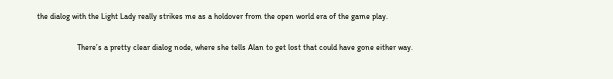the dialog with the Light Lady really strikes me as a holdover from the open world era of the game play.

                    There’s a pretty clear dialog node, where she tells Alan to get lost that could have gone either way.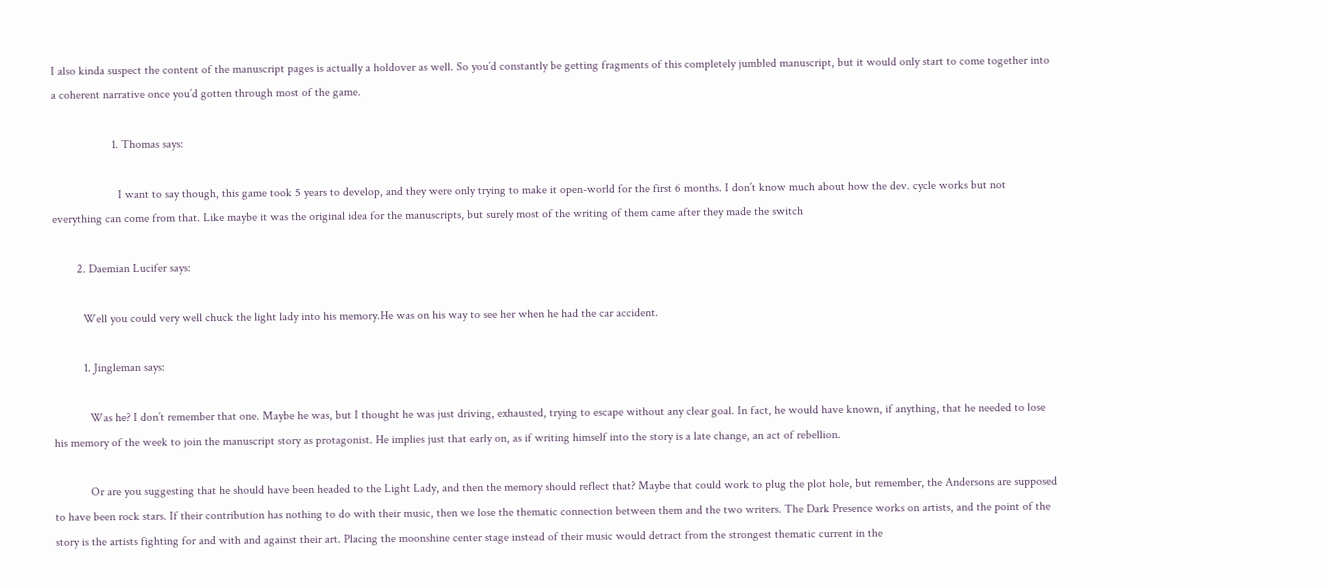I also kinda suspect the content of the manuscript pages is actually a holdover as well. So you’d constantly be getting fragments of this completely jumbled manuscript, but it would only start to come together into a coherent narrative once you’d gotten through most of the game.

                    1. Thomas says:

                      I want to say though, this game took 5 years to develop, and they were only trying to make it open-world for the first 6 months. I don’t know much about how the dev. cycle works but not everything can come from that. Like maybe it was the original idea for the manuscripts, but surely most of the writing of them came after they made the switch

        2. Daemian Lucifer says:

          Well you could very well chuck the light lady into his memory.He was on his way to see her when he had the car accident.

          1. Jingleman says:

            Was he? I don’t remember that one. Maybe he was, but I thought he was just driving, exhausted, trying to escape without any clear goal. In fact, he would have known, if anything, that he needed to lose his memory of the week to join the manuscript story as protagonist. He implies just that early on, as if writing himself into the story is a late change, an act of rebellion.

            Or are you suggesting that he should have been headed to the Light Lady, and then the memory should reflect that? Maybe that could work to plug the plot hole, but remember, the Andersons are supposed to have been rock stars. If their contribution has nothing to do with their music, then we lose the thematic connection between them and the two writers. The Dark Presence works on artists, and the point of the story is the artists fighting for and with and against their art. Placing the moonshine center stage instead of their music would detract from the strongest thematic current in the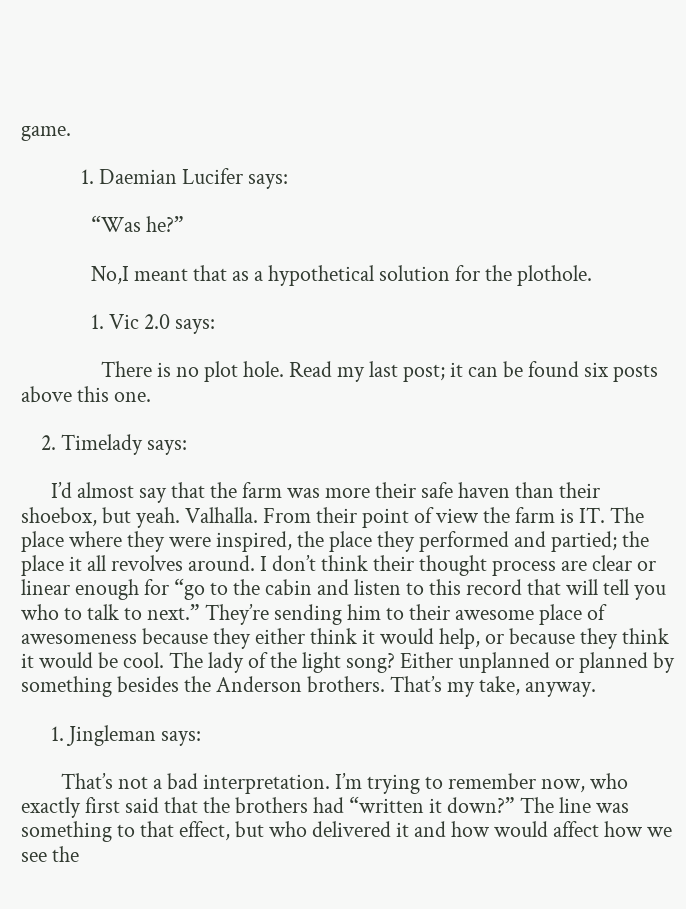game.

            1. Daemian Lucifer says:

              “Was he?”

              No,I meant that as a hypothetical solution for the plothole.

              1. Vic 2.0 says:

                There is no plot hole. Read my last post; it can be found six posts above this one.

    2. Timelady says:

      I’d almost say that the farm was more their safe haven than their shoebox, but yeah. Valhalla. From their point of view the farm is IT. The place where they were inspired, the place they performed and partied; the place it all revolves around. I don’t think their thought process are clear or linear enough for “go to the cabin and listen to this record that will tell you who to talk to next.” They’re sending him to their awesome place of awesomeness because they either think it would help, or because they think it would be cool. The lady of the light song? Either unplanned or planned by something besides the Anderson brothers. That’s my take, anyway.

      1. Jingleman says:

        That’s not a bad interpretation. I’m trying to remember now, who exactly first said that the brothers had “written it down?” The line was something to that effect, but who delivered it and how would affect how we see the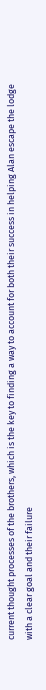current thought processes of the brothers, which is the key to finding a way to account for both their success in helping Alan escape the lodge with a clear goal and their failure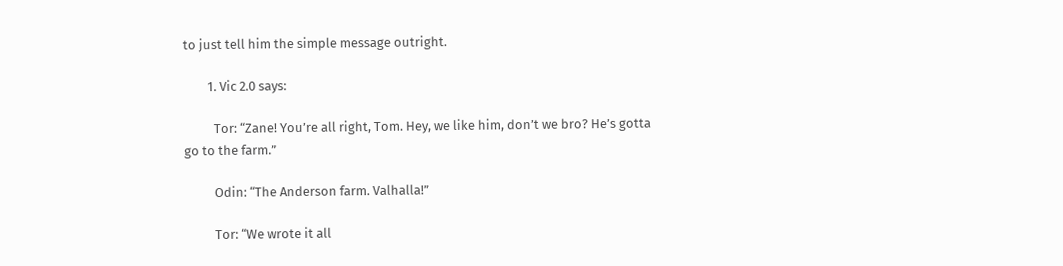to just tell him the simple message outright.

        1. Vic 2.0 says:

          Tor: “Zane! You’re all right, Tom. Hey, we like him, don’t we bro? He’s gotta go to the farm.”

          Odin: “The Anderson farm. Valhalla!”

          Tor: “We wrote it all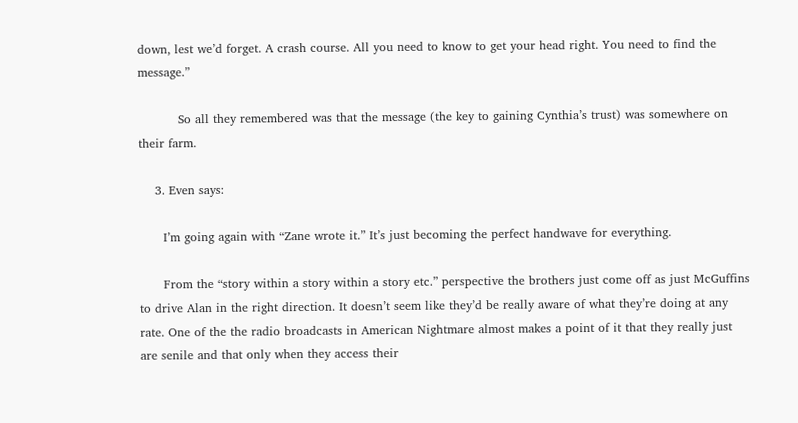down, lest we’d forget. A crash course. All you need to know to get your head right. You need to find the message.”

          So all they remembered was that the message (the key to gaining Cynthia’s trust) was somewhere on their farm.

    3. Even says:

      I’m going again with “Zane wrote it.” It’s just becoming the perfect handwave for everything.

      From the “story within a story within a story etc.” perspective the brothers just come off as just McGuffins to drive Alan in the right direction. It doesn’t seem like they’d be really aware of what they’re doing at any rate. One of the the radio broadcasts in American Nightmare almost makes a point of it that they really just are senile and that only when they access their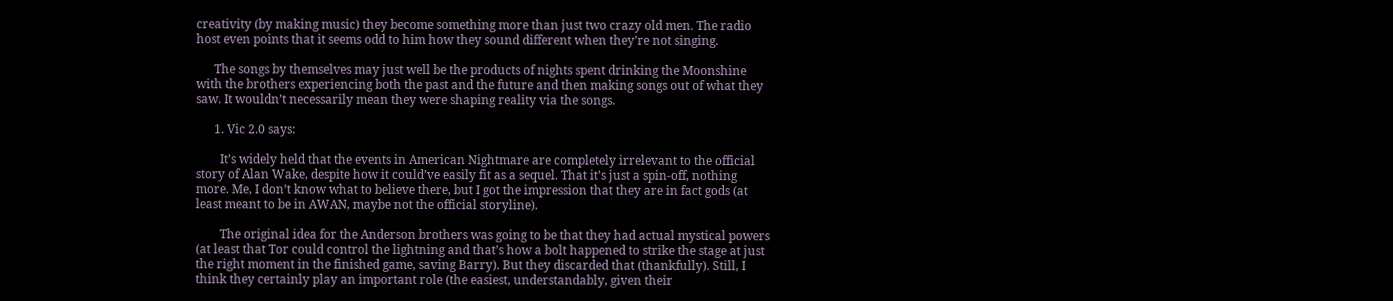creativity (by making music) they become something more than just two crazy old men. The radio host even points that it seems odd to him how they sound different when they’re not singing.

      The songs by themselves may just well be the products of nights spent drinking the Moonshine with the brothers experiencing both the past and the future and then making songs out of what they saw. It wouldn’t necessarily mean they were shaping reality via the songs.

      1. Vic 2.0 says:

        It’s widely held that the events in American Nightmare are completely irrelevant to the official story of Alan Wake, despite how it could’ve easily fit as a sequel. That it’s just a spin-off, nothing more. Me, I don’t know what to believe there, but I got the impression that they are in fact gods (at least meant to be in AWAN, maybe not the official storyline).

        The original idea for the Anderson brothers was going to be that they had actual mystical powers (at least that Tor could control the lightning and that’s how a bolt happened to strike the stage at just the right moment in the finished game, saving Barry). But they discarded that (thankfully). Still, I think they certainly play an important role (the easiest, understandably, given their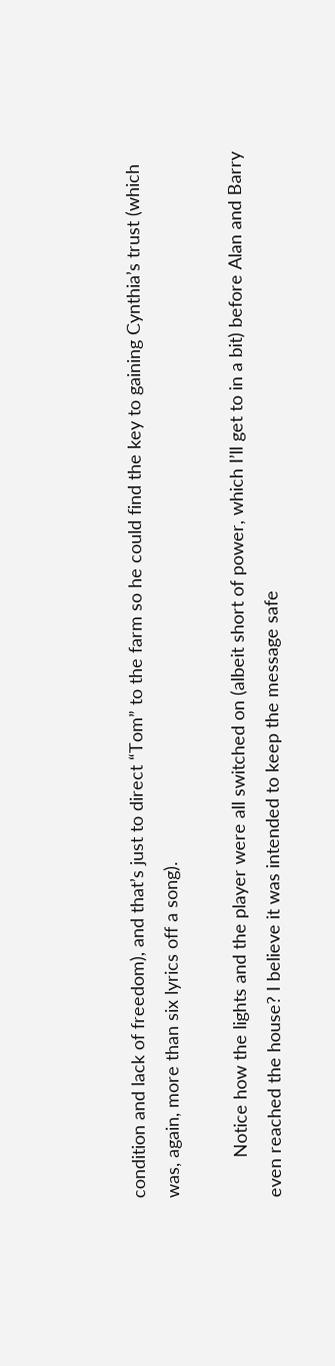condition and lack of freedom), and that’s just to direct “Tom” to the farm so he could find the key to gaining Cynthia’s trust (which was, again, more than six lyrics off a song).

        Notice how the lights and the player were all switched on (albeit short of power, which I’ll get to in a bit) before Alan and Barry even reached the house? I believe it was intended to keep the message safe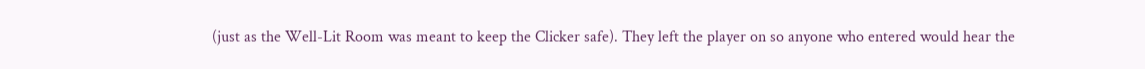(just as the Well-Lit Room was meant to keep the Clicker safe). They left the player on so anyone who entered would hear the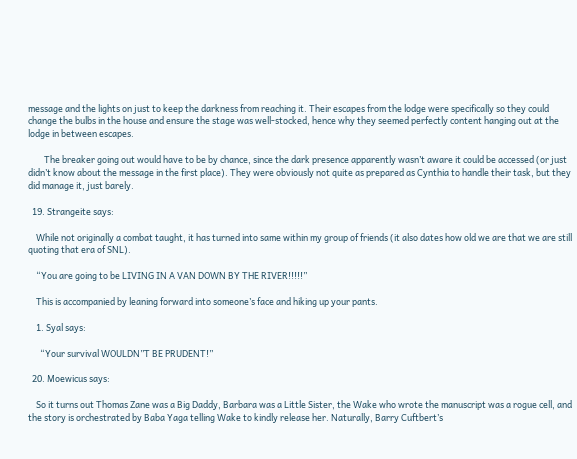message and the lights on just to keep the darkness from reaching it. Their escapes from the lodge were specifically so they could change the bulbs in the house and ensure the stage was well-stocked, hence why they seemed perfectly content hanging out at the lodge in between escapes.

        The breaker going out would have to be by chance, since the dark presence apparently wasn’t aware it could be accessed (or just didn’t know about the message in the first place). They were obviously not quite as prepared as Cynthia to handle their task, but they did manage it, just barely.

  19. Strangeite says:

    While not originally a combat taught, it has turned into same within my group of friends (it also dates how old we are that we are still quoting that era of SNL).

    “You are going to be LIVING IN A VAN DOWN BY THE RIVER!!!!!”

    This is accompanied by leaning forward into someone’s face and hiking up your pants.

    1. Syal says:

      “Your survival WOULDN”T BE PRUDENT!”

  20. Moewicus says:

    So it turns out Thomas Zane was a Big Daddy, Barbara was a Little Sister, the Wake who wrote the manuscript was a rogue cell, and the story is orchestrated by Baba Yaga telling Wake to kindly release her. Naturally, Barry Cuftbert’s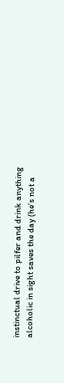instinctual drive to pilfer and drink anything alcoholic in sight saves the day (he’s not a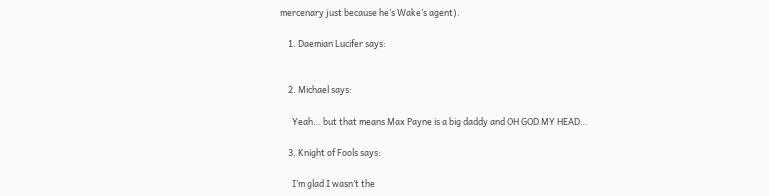mercenary just because he’s Wake’s agent).

    1. Daemian Lucifer says:


    2. Michael says:

      Yeah… but that means Max Payne is a big daddy and OH GOD MY HEAD…

    3. Knight of Fools says:

      I’m glad I wasn’t the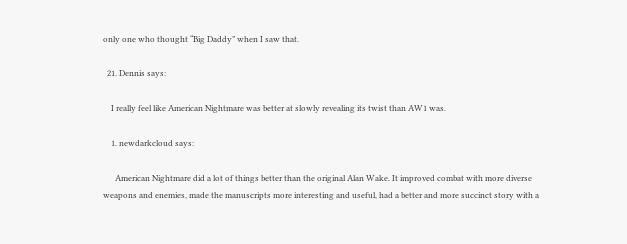only one who thought “Big Daddy” when I saw that.

  21. Dennis says:

    I really feel like American Nightmare was better at slowly revealing its twist than AW1 was.

    1. newdarkcloud says:

      American Nightmare did a lot of things better than the original Alan Wake. It improved combat with more diverse weapons and enemies, made the manuscripts more interesting and useful, had a better and more succinct story with a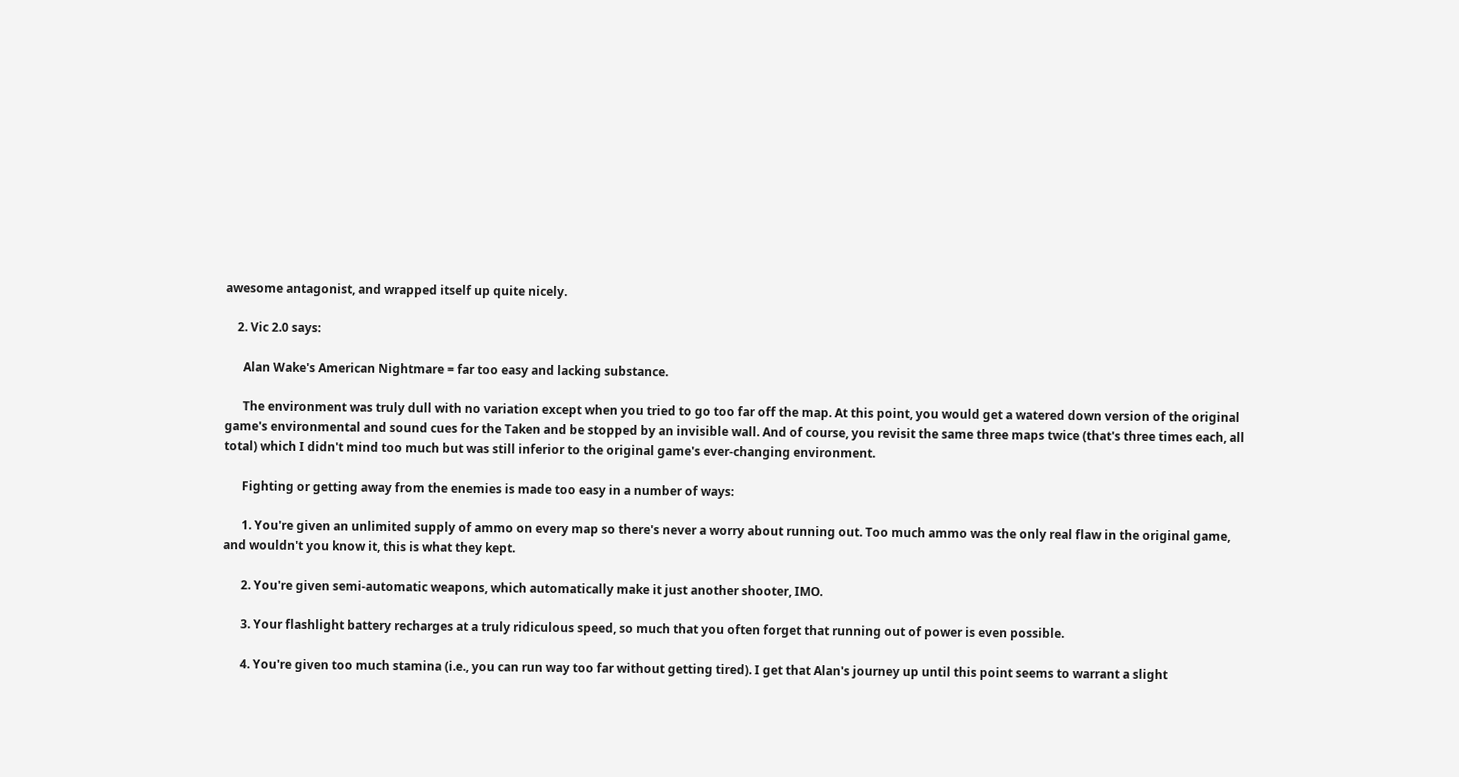awesome antagonist, and wrapped itself up quite nicely.

    2. Vic 2.0 says:

      Alan Wake's American Nightmare = far too easy and lacking substance.

      The environment was truly dull with no variation except when you tried to go too far off the map. At this point, you would get a watered down version of the original game's environmental and sound cues for the Taken and be stopped by an invisible wall. And of course, you revisit the same three maps twice (that's three times each, all total) which I didn't mind too much but was still inferior to the original game's ever-changing environment.

      Fighting or getting away from the enemies is made too easy in a number of ways:

      1. You're given an unlimited supply of ammo on every map so there's never a worry about running out. Too much ammo was the only real flaw in the original game, and wouldn't you know it, this is what they kept.

      2. You're given semi-automatic weapons, which automatically make it just another shooter, IMO.

      3. Your flashlight battery recharges at a truly ridiculous speed, so much that you often forget that running out of power is even possible.

      4. You're given too much stamina (i.e., you can run way too far without getting tired). I get that Alan's journey up until this point seems to warrant a slight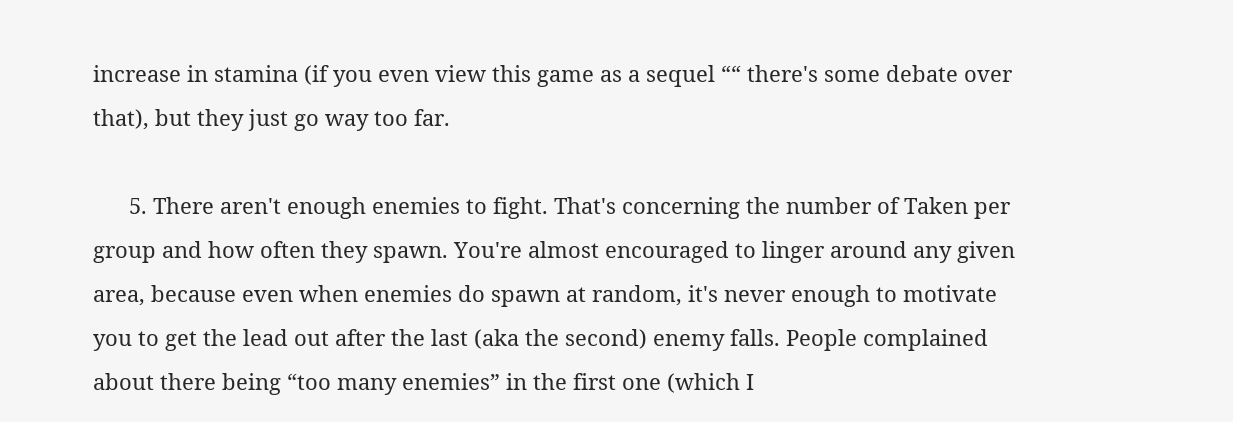increase in stamina (if you even view this game as a sequel ““ there's some debate over that), but they just go way too far.

      5. There aren't enough enemies to fight. That's concerning the number of Taken per group and how often they spawn. You're almost encouraged to linger around any given area, because even when enemies do spawn at random, it's never enough to motivate you to get the lead out after the last (aka the second) enemy falls. People complained about there being “too many enemies” in the first one (which I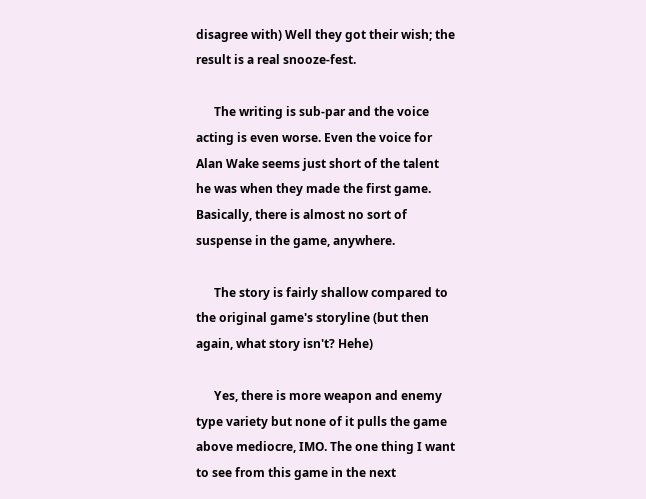disagree with) Well they got their wish; the result is a real snooze-fest.

      The writing is sub-par and the voice acting is even worse. Even the voice for Alan Wake seems just short of the talent he was when they made the first game. Basically, there is almost no sort of suspense in the game, anywhere.

      The story is fairly shallow compared to the original game's storyline (but then again, what story isn't? Hehe)

      Yes, there is more weapon and enemy type variety but none of it pulls the game above mediocre, IMO. The one thing I want to see from this game in the next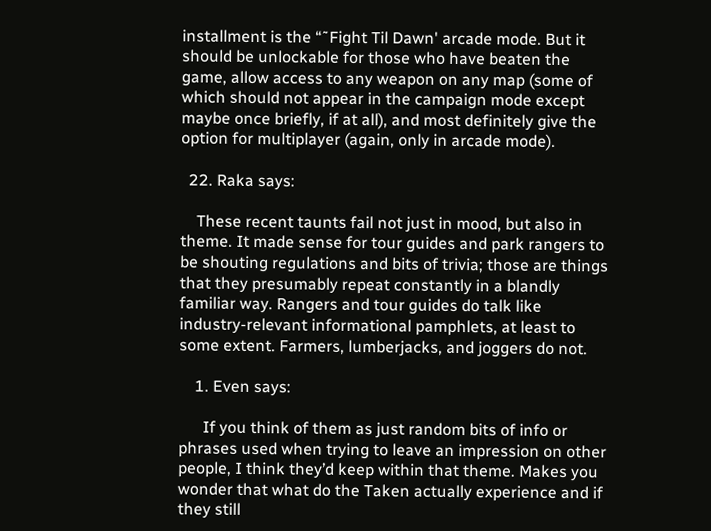installment is the “˜Fight Til Dawn' arcade mode. But it should be unlockable for those who have beaten the game, allow access to any weapon on any map (some of which should not appear in the campaign mode except maybe once briefly, if at all), and most definitely give the option for multiplayer (again, only in arcade mode).

  22. Raka says:

    These recent taunts fail not just in mood, but also in theme. It made sense for tour guides and park rangers to be shouting regulations and bits of trivia; those are things that they presumably repeat constantly in a blandly familiar way. Rangers and tour guides do talk like industry-relevant informational pamphlets, at least to some extent. Farmers, lumberjacks, and joggers do not.

    1. Even says:

      If you think of them as just random bits of info or phrases used when trying to leave an impression on other people, I think they’d keep within that theme. Makes you wonder that what do the Taken actually experience and if they still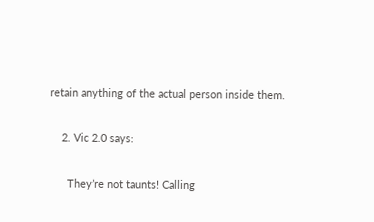retain anything of the actual person inside them.

    2. Vic 2.0 says:

      They’re not taunts! Calling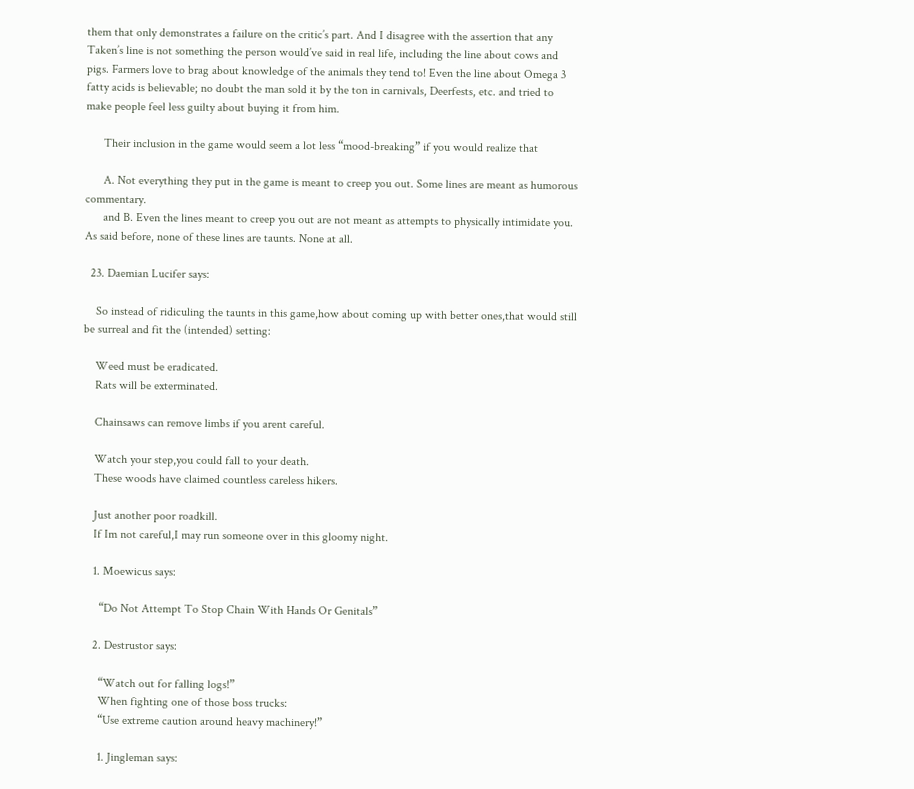them that only demonstrates a failure on the critic’s part. And I disagree with the assertion that any Taken’s line is not something the person would’ve said in real life, including the line about cows and pigs. Farmers love to brag about knowledge of the animals they tend to! Even the line about Omega 3 fatty acids is believable; no doubt the man sold it by the ton in carnivals, Deerfests, etc. and tried to make people feel less guilty about buying it from him.

      Their inclusion in the game would seem a lot less “mood-breaking” if you would realize that

      A. Not everything they put in the game is meant to creep you out. Some lines are meant as humorous commentary.
      and B. Even the lines meant to creep you out are not meant as attempts to physically intimidate you. As said before, none of these lines are taunts. None at all.

  23. Daemian Lucifer says:

    So instead of ridiculing the taunts in this game,how about coming up with better ones,that would still be surreal and fit the (intended) setting:

    Weed must be eradicated.
    Rats will be exterminated.

    Chainsaws can remove limbs if you arent careful.

    Watch your step,you could fall to your death.
    These woods have claimed countless careless hikers.

    Just another poor roadkill.
    If Im not careful,I may run someone over in this gloomy night.

    1. Moewicus says:

      “Do Not Attempt To Stop Chain With Hands Or Genitals”

    2. Destrustor says:

      “Watch out for falling logs!”
      When fighting one of those boss trucks:
      “Use extreme caution around heavy machinery!”

      1. Jingleman says: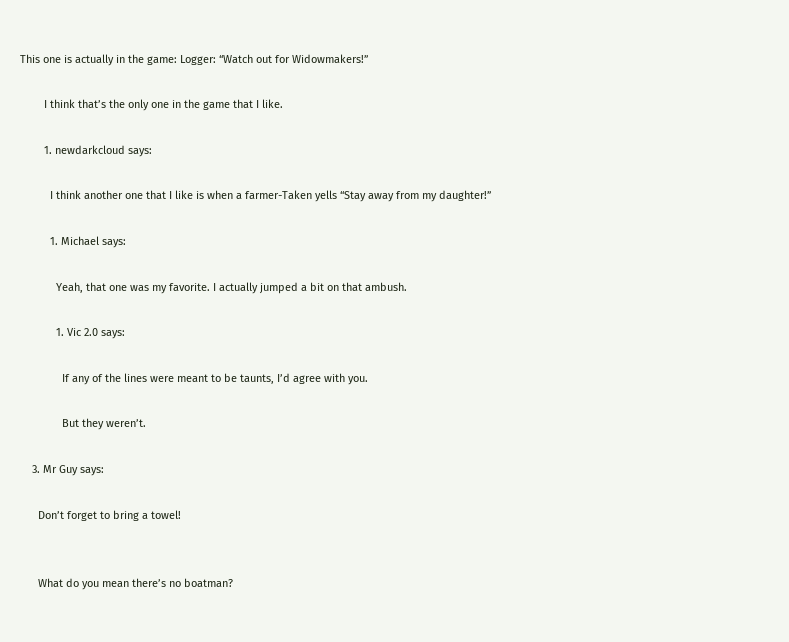This one is actually in the game: Logger: “Watch out for Widowmakers!”

        I think that’s the only one in the game that I like.

        1. newdarkcloud says:

          I think another one that I like is when a farmer-Taken yells “Stay away from my daughter!”

          1. Michael says:

            Yeah, that one was my favorite. I actually jumped a bit on that ambush.

            1. Vic 2.0 says:

              If any of the lines were meant to be taunts, I’d agree with you.

              But they weren’t.

    3. Mr Guy says:

      Don’t forget to bring a towel!


      What do you mean there’s no boatman?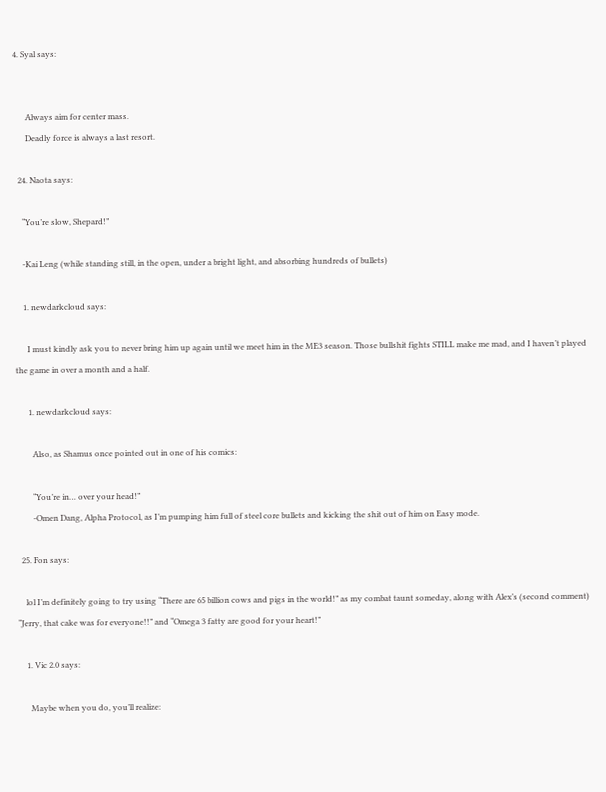4. Syal says:


      Always aim for center mass.
      Deadly force is always a last resort.

  24. Naota says:

    “You’re slow, Shepard!”

    -Kai Leng (while standing still, in the open, under a bright light, and absorbing hundreds of bullets)

    1. newdarkcloud says:

      I must kindly ask you to never bring him up again until we meet him in the ME3 season. Those bullshit fights STILL make me mad, and I haven’t played the game in over a month and a half.

      1. newdarkcloud says:

        Also, as Shamus once pointed out in one of his comics:

        “You’re in… over your head!”
        -Omen Dang, Alpha Protocol, as I’m pumping him full of steel core bullets and kicking the shit out of him on Easy mode.

  25. Fon says:

    lol I’m definitely going to try using “There are 65 billion cows and pigs in the world!” as my combat taunt someday, along with Alex’s (second comment) “Jerry, that cake was for everyone!!” and “Omega 3 fatty are good for your heart!”

    1. Vic 2.0 says:

      Maybe when you do, you’ll realize: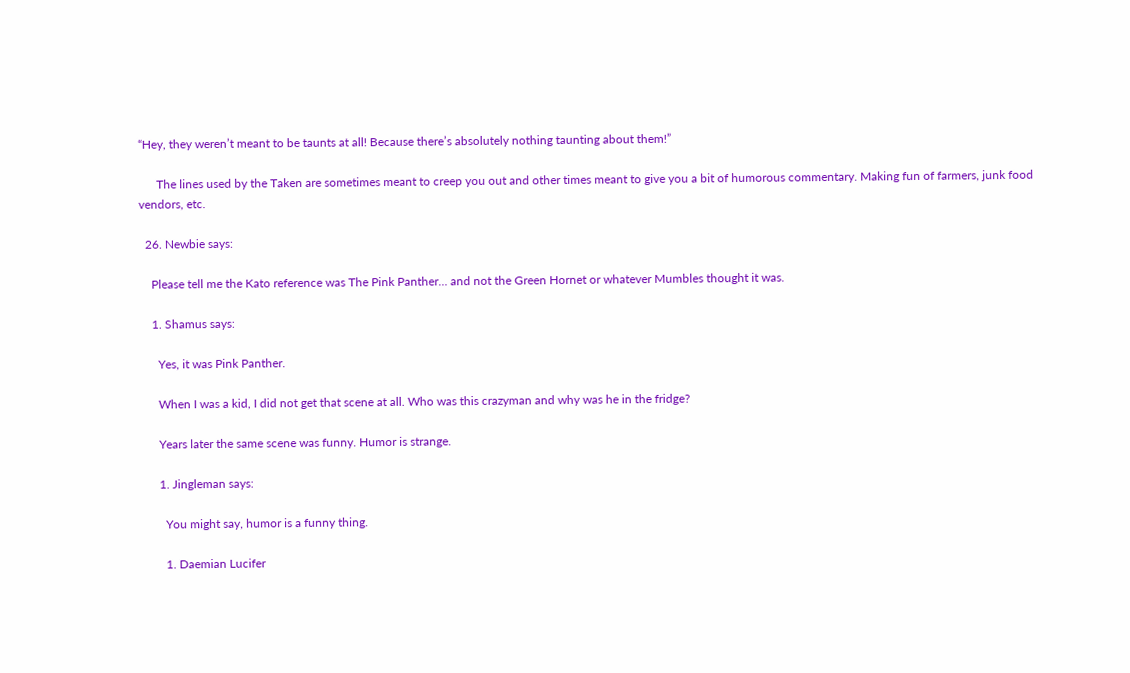“Hey, they weren’t meant to be taunts at all! Because there’s absolutely nothing taunting about them!”

      The lines used by the Taken are sometimes meant to creep you out and other times meant to give you a bit of humorous commentary. Making fun of farmers, junk food vendors, etc.

  26. Newbie says:

    Please tell me the Kato reference was The Pink Panther… and not the Green Hornet or whatever Mumbles thought it was.

    1. Shamus says:

      Yes, it was Pink Panther.

      When I was a kid, I did not get that scene at all. Who was this crazyman and why was he in the fridge?

      Years later the same scene was funny. Humor is strange.

      1. Jingleman says:

        You might say, humor is a funny thing.

        1. Daemian Lucifer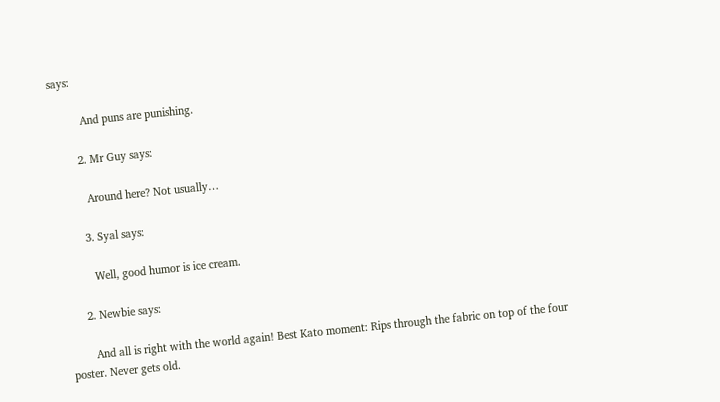says:

          And puns are punishing.

        2. Mr Guy says:

          Around here? Not usually…

        3. Syal says:

          Well, good humor is ice cream.

      2. Newbie says:

        And all is right with the world again! Best Kato moment: Rips through the fabric on top of the four poster. Never gets old.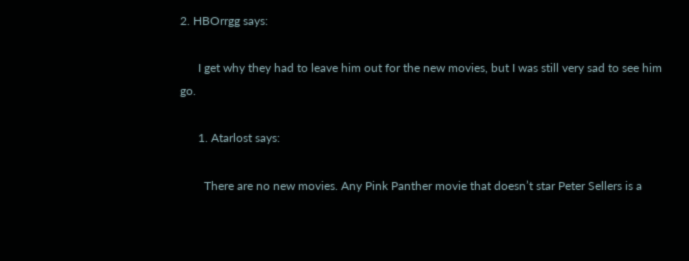2. HBOrrgg says:

      I get why they had to leave him out for the new movies, but I was still very sad to see him go.

      1. Atarlost says:

        There are no new movies. Any Pink Panther movie that doesn’t star Peter Sellers is a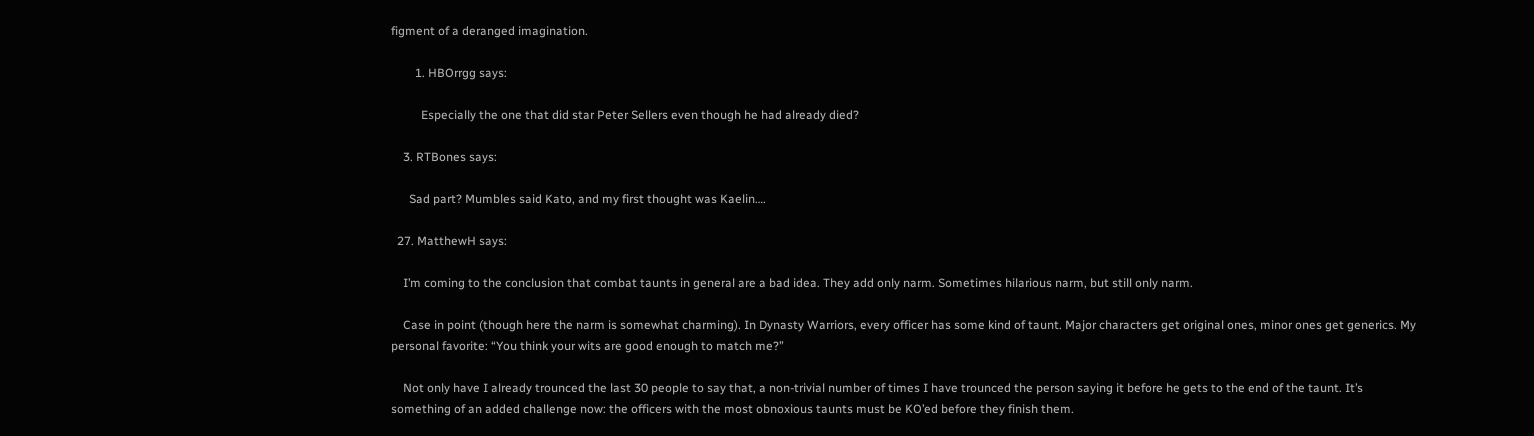figment of a deranged imagination.

        1. HBOrrgg says:

          Especially the one that did star Peter Sellers even though he had already died?

    3. RTBones says:

      Sad part? Mumbles said Kato, and my first thought was Kaelin….

  27. MatthewH says:

    I’m coming to the conclusion that combat taunts in general are a bad idea. They add only narm. Sometimes hilarious narm, but still only narm.

    Case in point (though here the narm is somewhat charming). In Dynasty Warriors, every officer has some kind of taunt. Major characters get original ones, minor ones get generics. My personal favorite: “You think your wits are good enough to match me?”

    Not only have I already trounced the last 30 people to say that, a non-trivial number of times I have trounced the person saying it before he gets to the end of the taunt. It’s something of an added challenge now: the officers with the most obnoxious taunts must be KO’ed before they finish them.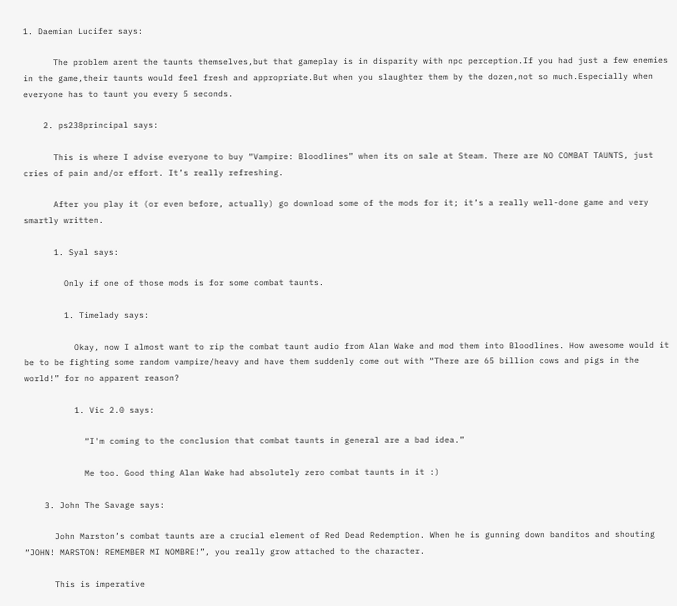1. Daemian Lucifer says:

      The problem arent the taunts themselves,but that gameplay is in disparity with npc perception.If you had just a few enemies in the game,their taunts would feel fresh and appropriate.But when you slaughter them by the dozen,not so much.Especially when everyone has to taunt you every 5 seconds.

    2. ps238principal says:

      This is where I advise everyone to buy “Vampire: Bloodlines” when its on sale at Steam. There are NO COMBAT TAUNTS, just cries of pain and/or effort. It’s really refreshing.

      After you play it (or even before, actually) go download some of the mods for it; it’s a really well-done game and very smartly written.

      1. Syal says:

        Only if one of those mods is for some combat taunts.

        1. Timelady says:

          Okay, now I almost want to rip the combat taunt audio from Alan Wake and mod them into Bloodlines. How awesome would it be to be fighting some random vampire/heavy and have them suddenly come out with “There are 65 billion cows and pigs in the world!” for no apparent reason?

          1. Vic 2.0 says:

            “I'm coming to the conclusion that combat taunts in general are a bad idea.”

            Me too. Good thing Alan Wake had absolutely zero combat taunts in it :)

    3. John The Savage says:

      John Marston’s combat taunts are a crucial element of Red Dead Redemption. When he is gunning down banditos and shouting “JOHN! MARSTON! REMEMBER MI NOMBRE!”, you really grow attached to the character.

      This is imperative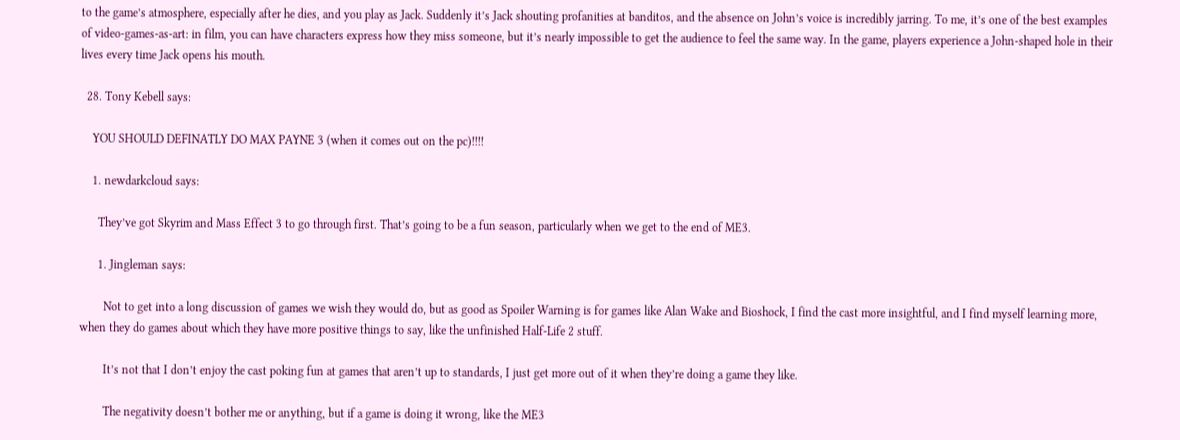to the game’s atmosphere, especially after he dies, and you play as Jack. Suddenly it’s Jack shouting profanities at banditos, and the absence on John’s voice is incredibly jarring. To me, it’s one of the best examples of video-games-as-art: in film, you can have characters express how they miss someone, but it’s nearly impossible to get the audience to feel the same way. In the game, players experience a John-shaped hole in their lives every time Jack opens his mouth.

  28. Tony Kebell says:

    YOU SHOULD DEFINATLY DO MAX PAYNE 3 (when it comes out on the pc)!!!!

    1. newdarkcloud says:

      They’ve got Skyrim and Mass Effect 3 to go through first. That’s going to be a fun season, particularly when we get to the end of ME3.

      1. Jingleman says:

        Not to get into a long discussion of games we wish they would do, but as good as Spoiler Warning is for games like Alan Wake and Bioshock, I find the cast more insightful, and I find myself learning more, when they do games about which they have more positive things to say, like the unfinished Half-Life 2 stuff.

        It’s not that I don’t enjoy the cast poking fun at games that aren’t up to standards, I just get more out of it when they’re doing a game they like.

        The negativity doesn’t bother me or anything, but if a game is doing it wrong, like the ME3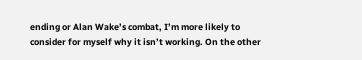ending or Alan Wake’s combat, I’m more likely to consider for myself why it isn’t working. On the other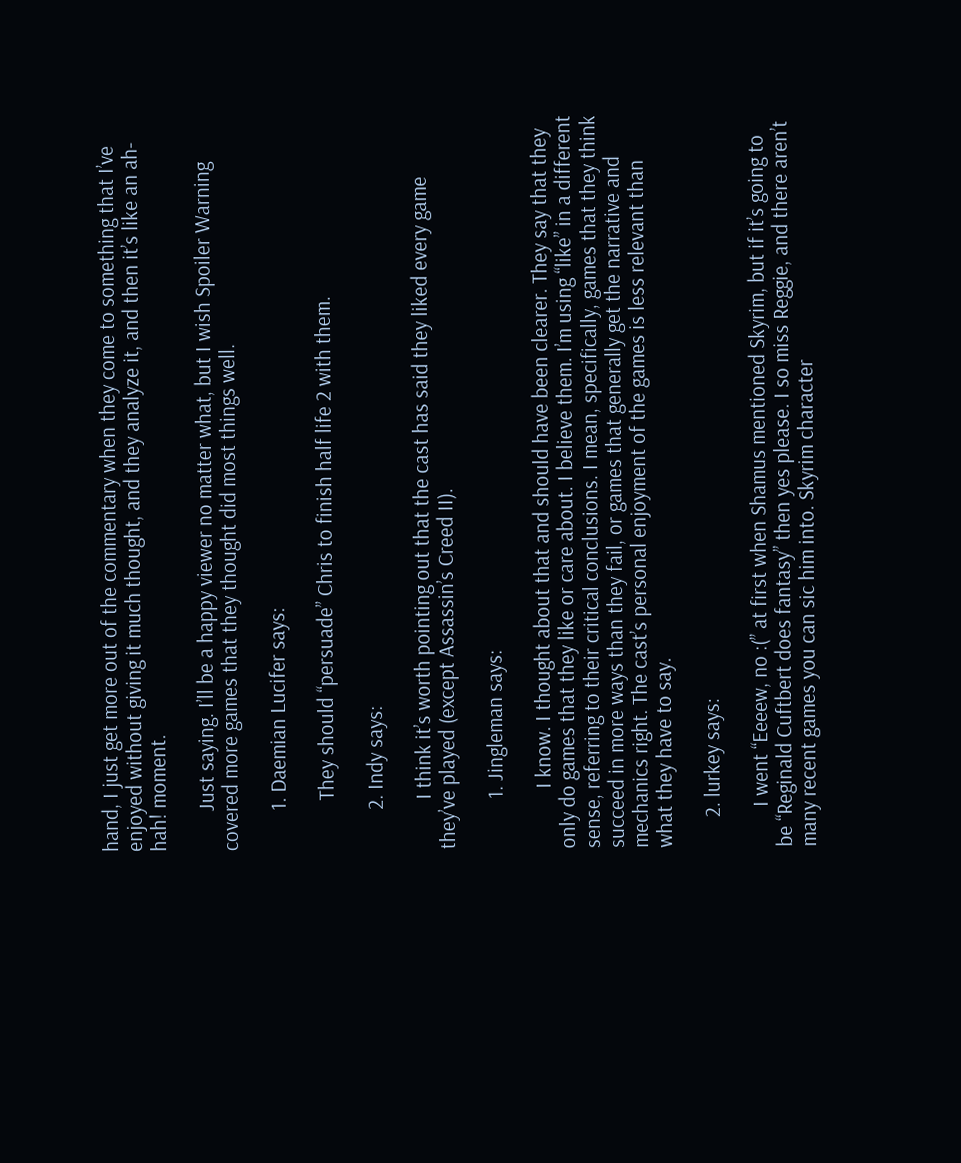hand, I just get more out of the commentary when they come to something that I’ve enjoyed without giving it much thought, and they analyze it, and then it’s like an ah-hah! moment.

        Just saying. I’ll be a happy viewer no matter what, but I wish Spoiler Warning covered more games that they thought did most things well.

        1. Daemian Lucifer says:

          They should “persuade” Chris to finish half life 2 with them.

        2. Indy says:

          I think it’s worth pointing out that the cast has said they liked every game they’ve played (except Assassin’s Creed II).

          1. Jingleman says:

            I know. I thought about that and should have been clearer. They say that they only do games that they like or care about. I believe them. I’m using “like” in a different sense, referring to their critical conclusions. I mean, specifically, games that they think succeed in more ways than they fail, or games that generally get the narrative and mechanics right. The cast’s personal enjoyment of the games is less relevant than what they have to say.

      2. lurkey says:

        I went “Eeeew, no :(” at first when Shamus mentioned Skyrim, but if it’s going to be “Reginald Cuftbert does fantasy” then yes please. I so miss Reggie, and there aren’t many recent games you can sic him into. Skyrim character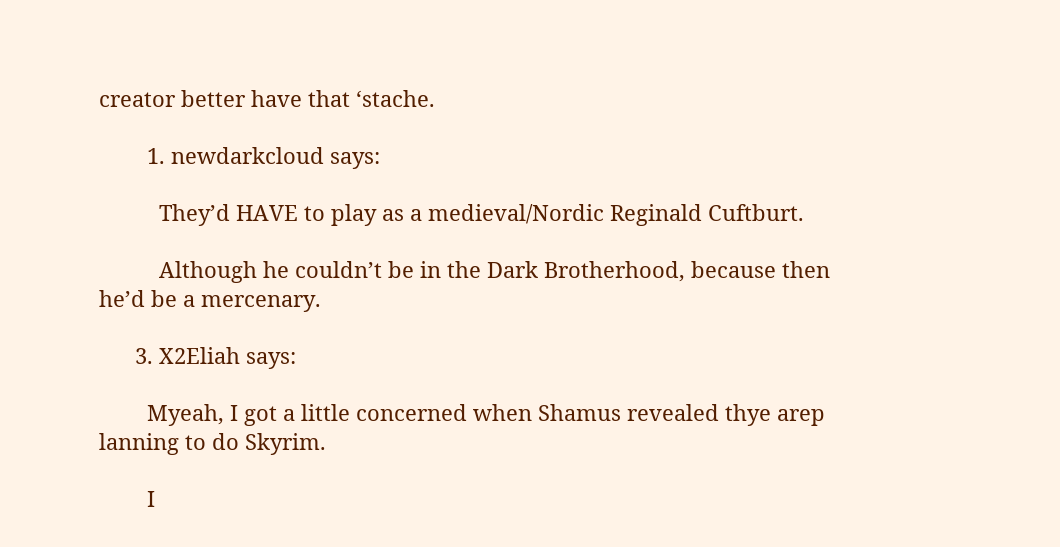creator better have that ‘stache.

        1. newdarkcloud says:

          They’d HAVE to play as a medieval/Nordic Reginald Cuftburt.

          Although he couldn’t be in the Dark Brotherhood, because then he’d be a mercenary.

      3. X2Eliah says:

        Myeah, I got a little concerned when Shamus revealed thye arep lanning to do Skyrim.

        I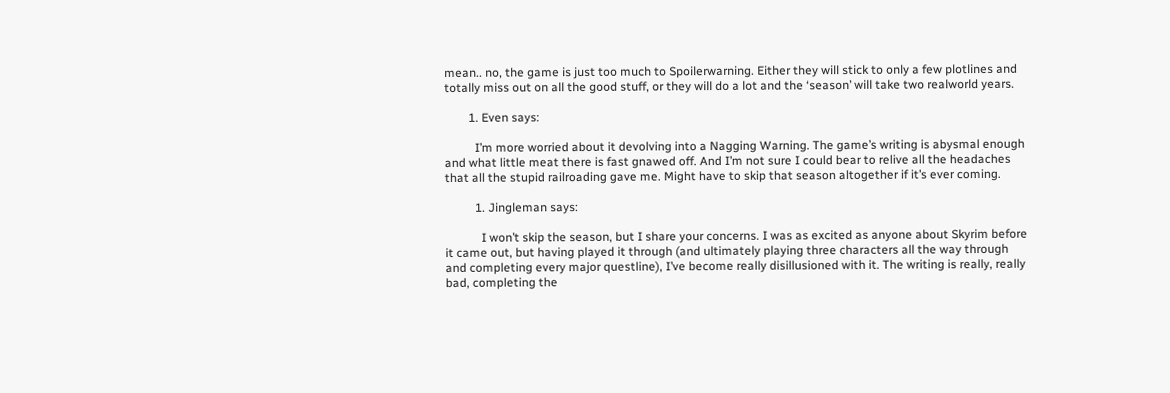mean.. no, the game is just too much to Spoilerwarning. Either they will stick to only a few plotlines and totally miss out on all the good stuff, or they will do a lot and the ‘season’ will take two realworld years.

        1. Even says:

          I’m more worried about it devolving into a Nagging Warning. The game’s writing is abysmal enough and what little meat there is fast gnawed off. And I’m not sure I could bear to relive all the headaches that all the stupid railroading gave me. Might have to skip that season altogether if it’s ever coming.

          1. Jingleman says:

            I won’t skip the season, but I share your concerns. I was as excited as anyone about Skyrim before it came out, but having played it through (and ultimately playing three characters all the way through and completing every major questline), I’ve become really disillusioned with it. The writing is really, really bad, completing the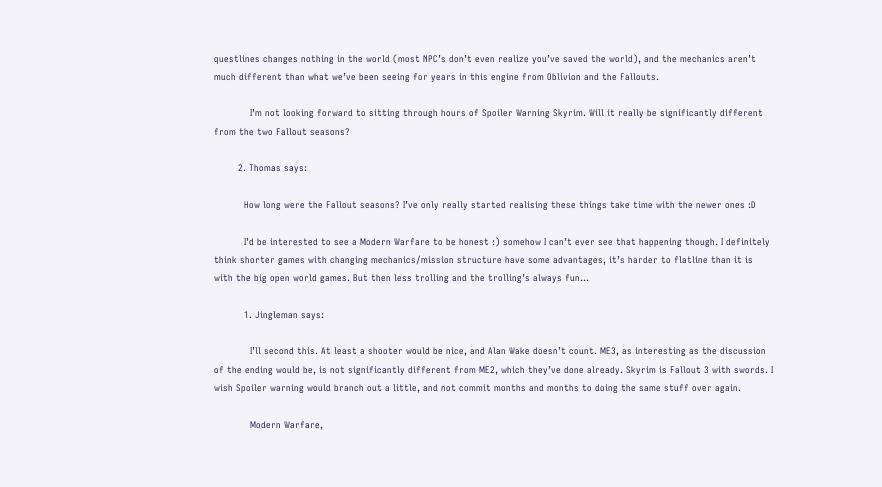questlines changes nothing in the world (most NPC’s don’t even realize you’ve saved the world), and the mechanics aren’t much different than what we’ve been seeing for years in this engine from Oblivion and the Fallouts.

            I’m not looking forward to sitting through hours of Spoiler Warning Skyrim. Will it really be significantly different from the two Fallout seasons?

        2. Thomas says:

          How long were the Fallout seasons? I’ve only really started realising these things take time with the newer ones :D

          I’d be interested to see a Modern Warfare to be honest :) somehow I can’t ever see that happening though. I definitely think shorter games with changing mechanics/mission structure have some advantages, it’s harder to flatline than it is with the big open world games. But then less trolling and the trolling’s always fun…

          1. Jingleman says:

            I’ll second this. At least a shooter would be nice, and Alan Wake doesn’t count. ME3, as interesting as the discussion of the ending would be, is not significantly different from ME2, which they’ve done already. Skyrim is Fallout 3 with swords. I wish Spoiler warning would branch out a little, and not commit months and months to doing the same stuff over again.

            Modern Warfare,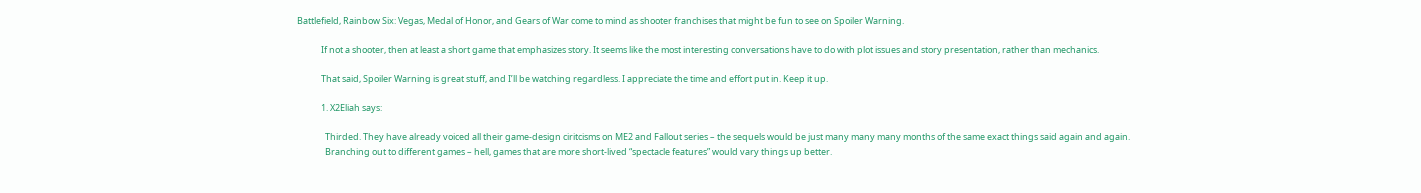Battlefield, Rainbow Six: Vegas, Medal of Honor, and Gears of War come to mind as shooter franchises that might be fun to see on Spoiler Warning.

            If not a shooter, then at least a short game that emphasizes story. It seems like the most interesting conversations have to do with plot issues and story presentation, rather than mechanics.

            That said, Spoiler Warning is great stuff, and I’ll be watching regardless. I appreciate the time and effort put in. Keep it up.

            1. X2Eliah says:

              Thirded. They have already voiced all their game-design ciritcisms on ME2 and Fallout series – the sequels would be just many many many months of the same exact things said again and again.
              Branching out to different games – hell, games that are more short-lived “spectacle features” would vary things up better.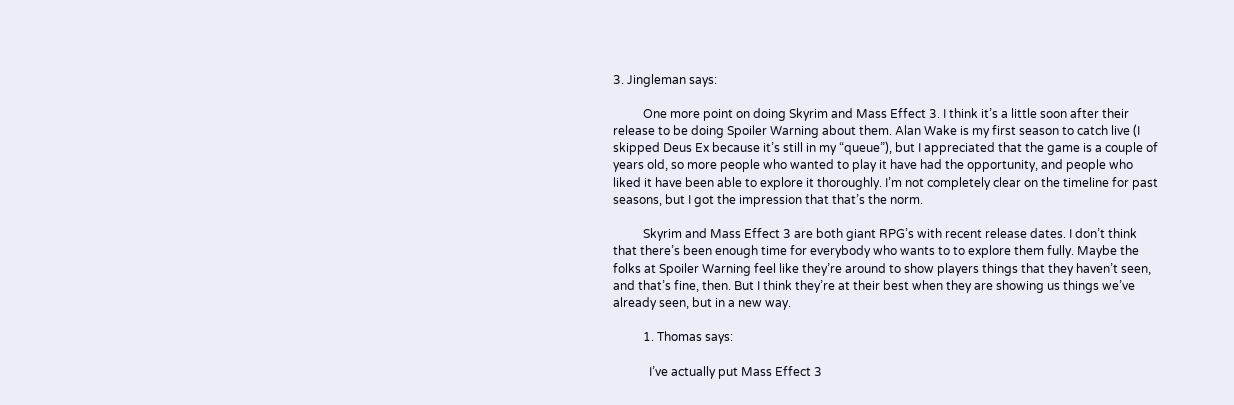3. Jingleman says:

          One more point on doing Skyrim and Mass Effect 3. I think it’s a little soon after their release to be doing Spoiler Warning about them. Alan Wake is my first season to catch live (I skipped Deus Ex because it’s still in my “queue”), but I appreciated that the game is a couple of years old, so more people who wanted to play it have had the opportunity, and people who liked it have been able to explore it thoroughly. I’m not completely clear on the timeline for past seasons, but I got the impression that that’s the norm.

          Skyrim and Mass Effect 3 are both giant RPG’s with recent release dates. I don’t think that there’s been enough time for everybody who wants to to explore them fully. Maybe the folks at Spoiler Warning feel like they’re around to show players things that they haven’t seen, and that’s fine, then. But I think they’re at their best when they are showing us things we’ve already seen, but in a new way.

          1. Thomas says:

            I’ve actually put Mass Effect 3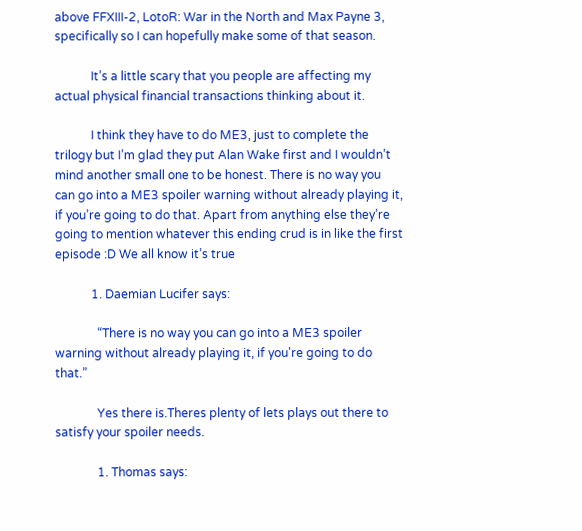above FFXIII-2, LotoR: War in the North and Max Payne 3, specifically so I can hopefully make some of that season.

            It’s a little scary that you people are affecting my actual physical financial transactions thinking about it.

            I think they have to do ME3, just to complete the trilogy but I’m glad they put Alan Wake first and I wouldn’t mind another small one to be honest. There is no way you can go into a ME3 spoiler warning without already playing it, if you’re going to do that. Apart from anything else they’re going to mention whatever this ending crud is in like the first episode :D We all know it’s true

            1. Daemian Lucifer says:

              “There is no way you can go into a ME3 spoiler warning without already playing it, if you're going to do that.”

              Yes there is.Theres plenty of lets plays out there to satisfy your spoiler needs.

              1. Thomas says: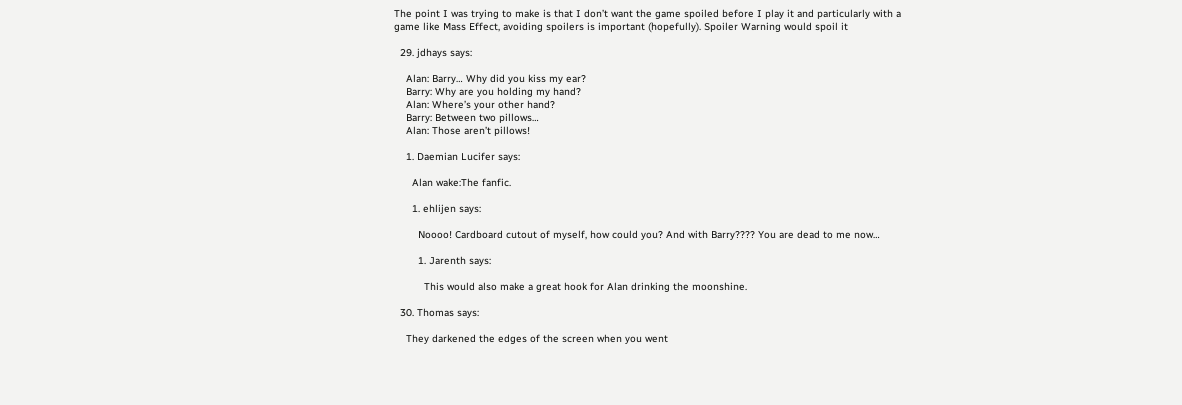The point I was trying to make is that I don’t want the game spoiled before I play it and particularly with a game like Mass Effect, avoiding spoilers is important (hopefully). Spoiler Warning would spoil it

  29. jdhays says:

    Alan: Barry… Why did you kiss my ear?
    Barry: Why are you holding my hand?
    Alan: Where’s your other hand?
    Barry: Between two pillows…
    Alan: Those aren’t pillows!

    1. Daemian Lucifer says:

      Alan wake:The fanfic.

      1. ehlijen says:

        Noooo! Cardboard cutout of myself, how could you? And with Barry???? You are dead to me now…

        1. Jarenth says:

          This would also make a great hook for Alan drinking the moonshine.

  30. Thomas says:

    They darkened the edges of the screen when you went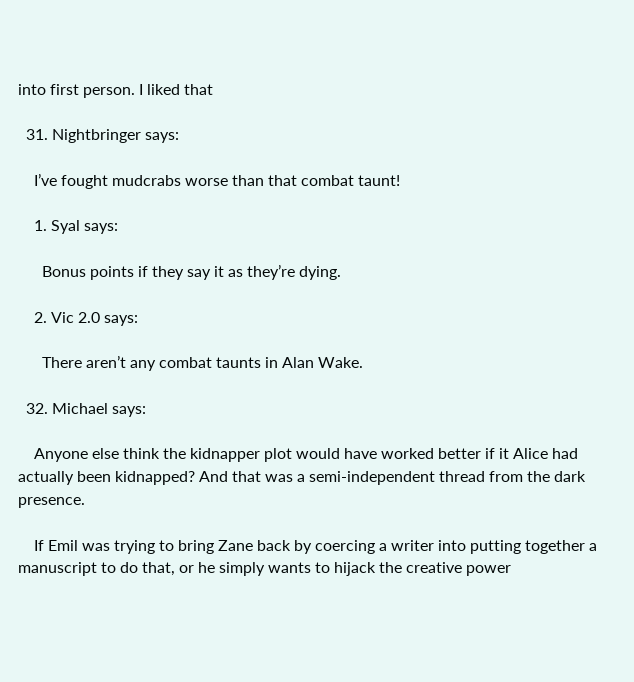into first person. I liked that

  31. Nightbringer says:

    I’ve fought mudcrabs worse than that combat taunt!

    1. Syal says:

      Bonus points if they say it as they’re dying.

    2. Vic 2.0 says:

      There aren’t any combat taunts in Alan Wake.

  32. Michael says:

    Anyone else think the kidnapper plot would have worked better if it Alice had actually been kidnapped? And that was a semi-independent thread from the dark presence.

    If Emil was trying to bring Zane back by coercing a writer into putting together a manuscript to do that, or he simply wants to hijack the creative power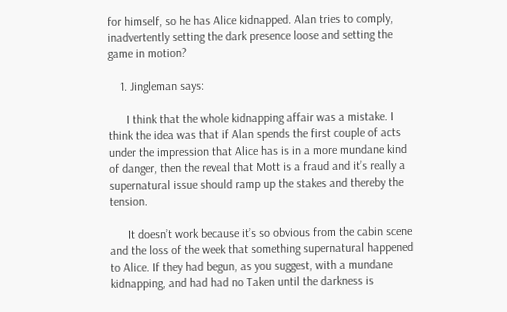for himself, so he has Alice kidnapped. Alan tries to comply, inadvertently setting the dark presence loose and setting the game in motion?

    1. Jingleman says:

      I think that the whole kidnapping affair was a mistake. I think the idea was that if Alan spends the first couple of acts under the impression that Alice has is in a more mundane kind of danger, then the reveal that Mott is a fraud and it’s really a supernatural issue should ramp up the stakes and thereby the tension.

      It doesn’t work because it’s so obvious from the cabin scene and the loss of the week that something supernatural happened to Alice. If they had begun, as you suggest, with a mundane kidnapping, and had had no Taken until the darkness is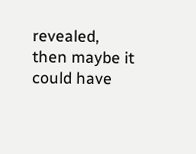revealed, then maybe it could have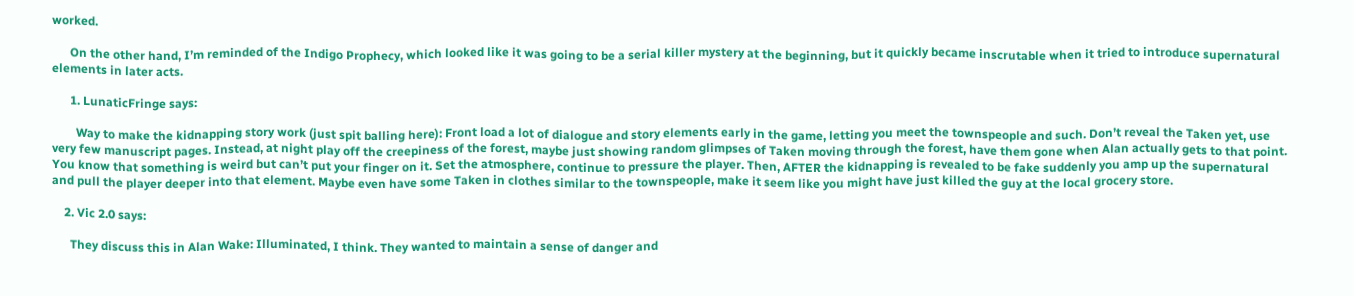worked.

      On the other hand, I’m reminded of the Indigo Prophecy, which looked like it was going to be a serial killer mystery at the beginning, but it quickly became inscrutable when it tried to introduce supernatural elements in later acts.

      1. LunaticFringe says:

        Way to make the kidnapping story work (just spit balling here): Front load a lot of dialogue and story elements early in the game, letting you meet the townspeople and such. Don’t reveal the Taken yet, use very few manuscript pages. Instead, at night play off the creepiness of the forest, maybe just showing random glimpses of Taken moving through the forest, have them gone when Alan actually gets to that point. You know that something is weird but can’t put your finger on it. Set the atmosphere, continue to pressure the player. Then, AFTER the kidnapping is revealed to be fake suddenly you amp up the supernatural and pull the player deeper into that element. Maybe even have some Taken in clothes similar to the townspeople, make it seem like you might have just killed the guy at the local grocery store.

    2. Vic 2.0 says:

      They discuss this in Alan Wake: Illuminated, I think. They wanted to maintain a sense of danger and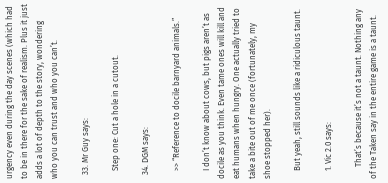urgency even during the day scenes (which had to be in there for the sake of realism. Plus it just adds a lot of depth to the story, wondering who you can trust and who you can’t.

  33. Mr Guy says:

    Step one: Cut a hole in a cutout.

  34. DGM says:

    >> “Reference to docile barnyard animals.”

    I don’t know about cows, but pigs aren’t as docile as you think. Even tame ones will kill and eat humans when hungry. One actually tried to take a bite out of me once (fortunately, my shoe stopped her).

    But yeah, still sounds like a ridiculous taunt.

    1. Vic 2.0 says:

      That’s because it’s not a taunt. Nothing any of the Taken say in the entire game is a taunt.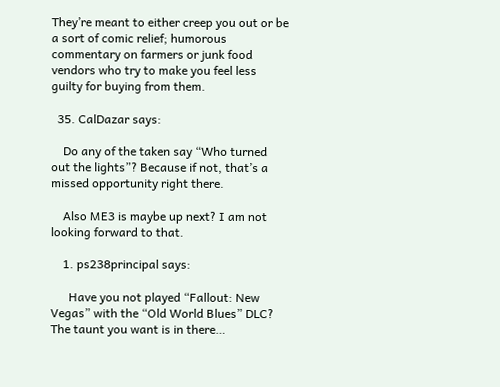They’re meant to either creep you out or be a sort of comic relief; humorous commentary on farmers or junk food vendors who try to make you feel less guilty for buying from them.

  35. CalDazar says:

    Do any of the taken say “Who turned out the lights”? Because if not, that’s a missed opportunity right there.

    Also ME3 is maybe up next? I am not looking forward to that.

    1. ps238principal says:

      Have you not played “Fallout: New Vegas” with the “Old World Blues” DLC? The taunt you want is in there…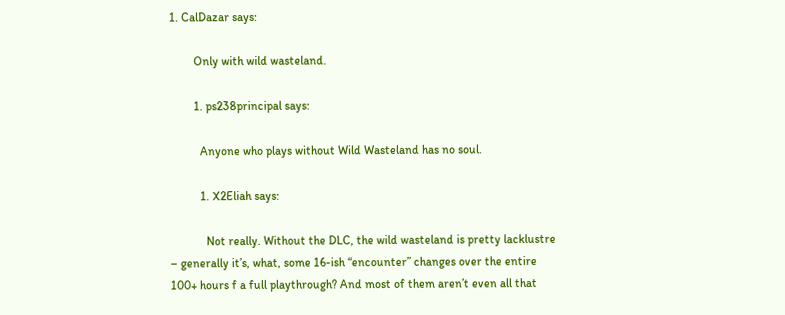1. CalDazar says:

        Only with wild wasteland.

        1. ps238principal says:

          Anyone who plays without Wild Wasteland has no soul.

          1. X2Eliah says:

            Not really. Without the DLC, the wild wasteland is pretty lacklustre – generally it’s, what, some 16-ish “encounter” changes over the entire 100+ hours f a full playthrough? And most of them aren’t even all that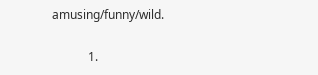amusing/funny/wild.

            1.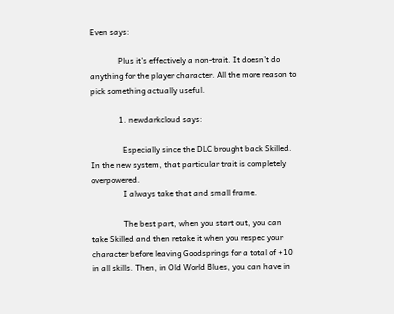Even says:

              Plus it’s effectively a non-trait. It doesn’t do anything for the player character. All the more reason to pick something actually useful.

              1. newdarkcloud says:

                Especially since the DLC brought back Skilled. In the new system, that particular trait is completely overpowered.
                I always take that and small frame.

                The best part, when you start out, you can take Skilled and then retake it when you respec your character before leaving Goodsprings for a total of +10 in all skills. Then, in Old World Blues, you can have in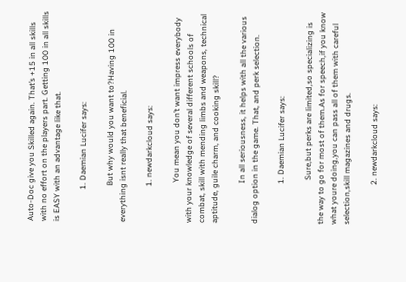Auto-Doc give you Skilled again. That’s +15 in all skills with no effort on the players part. Getting 100 in all skills is EASY with an advantage like that.

                1. Daemian Lucifer says:

                  But why would you want to?Having 100 in everything isnt really that beneficial.

                  1. newdarkcloud says:

                    You mean you don’t want impress everybody with your knowledge of several different schools of combat, skill with mending limbs and weapons, technical aptitude, guile charm, and cooking skill?

                    In all seriousness, it helps with all the various dialog option in the game. That, and perk selection.

                    1. Daemian Lucifer says:

                      Sure,but perks are limited,so specializing is the way to go for most of them.As for speech,if you know what youre doing,you can pass all of them with careful selection,skill magazines and drugs.

                    2. newdarkcloud says: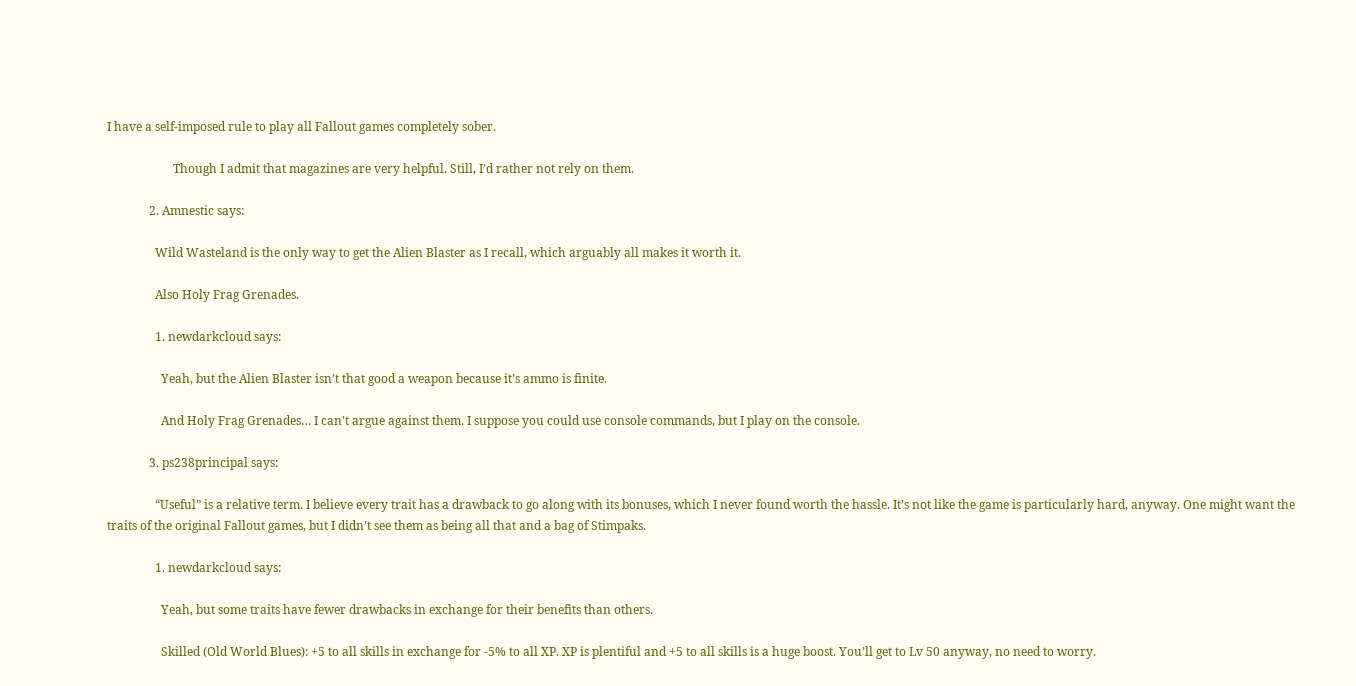I have a self-imposed rule to play all Fallout games completely sober.

                      Though I admit that magazines are very helpful. Still, I’d rather not rely on them.

              2. Amnestic says:

                Wild Wasteland is the only way to get the Alien Blaster as I recall, which arguably all makes it worth it.

                Also Holy Frag Grenades.

                1. newdarkcloud says:

                  Yeah, but the Alien Blaster isn’t that good a weapon because it’s ammo is finite.

                  And Holy Frag Grenades… I can’t argue against them. I suppose you could use console commands, but I play on the console.

              3. ps238principal says:

                “Useful” is a relative term. I believe every trait has a drawback to go along with its bonuses, which I never found worth the hassle. It’s not like the game is particularly hard, anyway. One might want the traits of the original Fallout games, but I didn’t see them as being all that and a bag of Stimpaks.

                1. newdarkcloud says:

                  Yeah, but some traits have fewer drawbacks in exchange for their benefits than others.

                  Skilled (Old World Blues): +5 to all skills in exchange for -5% to all XP. XP is plentiful and +5 to all skills is a huge boost. You’ll get to Lv 50 anyway, no need to worry.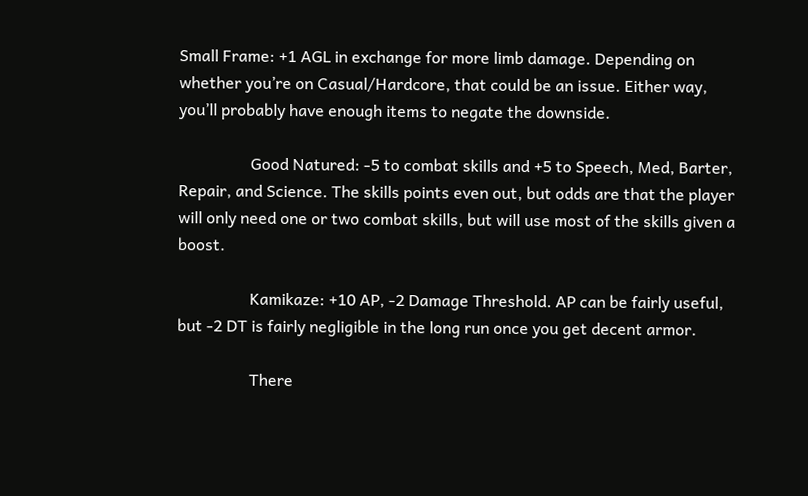Small Frame: +1 AGL in exchange for more limb damage. Depending on whether you’re on Casual/Hardcore, that could be an issue. Either way, you’ll probably have enough items to negate the downside.

                  Good Natured: -5 to combat skills and +5 to Speech, Med, Barter, Repair, and Science. The skills points even out, but odds are that the player will only need one or two combat skills, but will use most of the skills given a boost.

                  Kamikaze: +10 AP, -2 Damage Threshold. AP can be fairly useful, but -2 DT is fairly negligible in the long run once you get decent armor.

                  There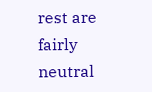rest are fairly neutral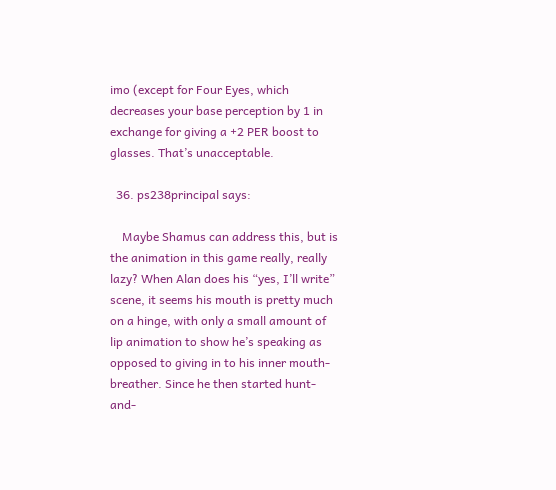imo (except for Four Eyes, which decreases your base perception by 1 in exchange for giving a +2 PER boost to glasses. That’s unacceptable.

  36. ps238principal says:

    Maybe Shamus can address this, but is the animation in this game really, really lazy? When Alan does his “yes, I’ll write” scene, it seems his mouth is pretty much on a hinge, with only a small amount of lip animation to show he’s speaking as opposed to giving in to his inner mouth-breather. Since he then started hunt-and-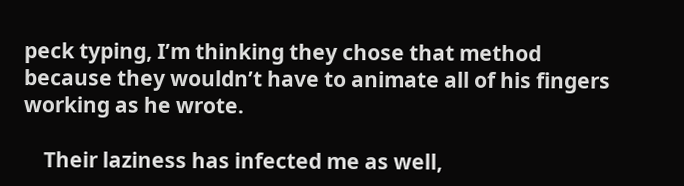peck typing, I’m thinking they chose that method because they wouldn’t have to animate all of his fingers working as he wrote.

    Their laziness has infected me as well,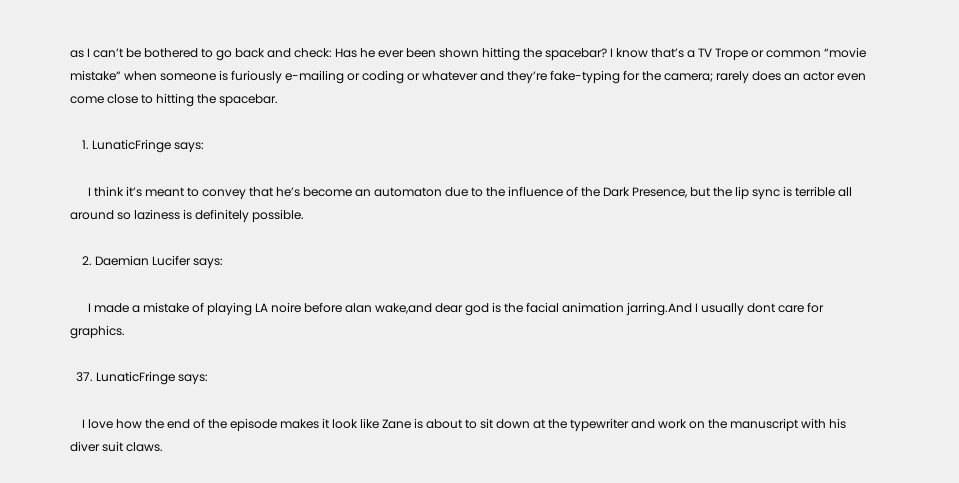as I can’t be bothered to go back and check: Has he ever been shown hitting the spacebar? I know that’s a TV Trope or common “movie mistake” when someone is furiously e-mailing or coding or whatever and they’re fake-typing for the camera; rarely does an actor even come close to hitting the spacebar.

    1. LunaticFringe says:

      I think it’s meant to convey that he’s become an automaton due to the influence of the Dark Presence, but the lip sync is terrible all around so laziness is definitely possible.

    2. Daemian Lucifer says:

      I made a mistake of playing LA noire before alan wake,and dear god is the facial animation jarring.And I usually dont care for graphics.

  37. LunaticFringe says:

    I love how the end of the episode makes it look like Zane is about to sit down at the typewriter and work on the manuscript with his diver suit claws.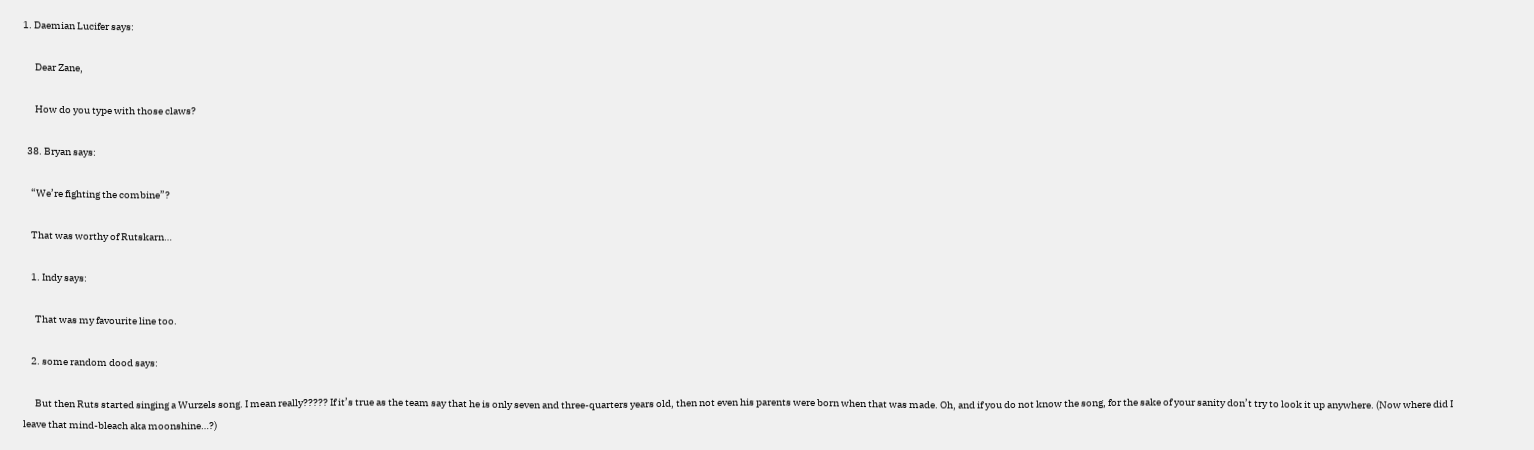1. Daemian Lucifer says:

      Dear Zane,

      How do you type with those claws?

  38. Bryan says:

    “We’re fighting the combine”?

    That was worthy of Rutskarn…

    1. Indy says:

      That was my favourite line too.

    2. some random dood says:

      But then Ruts started singing a Wurzels song. I mean really????? If it’s true as the team say that he is only seven and three-quarters years old, then not even his parents were born when that was made. Oh, and if you do not know the song, for the sake of your sanity don’t try to look it up anywhere. (Now where did I leave that mind-bleach aka moonshine…?)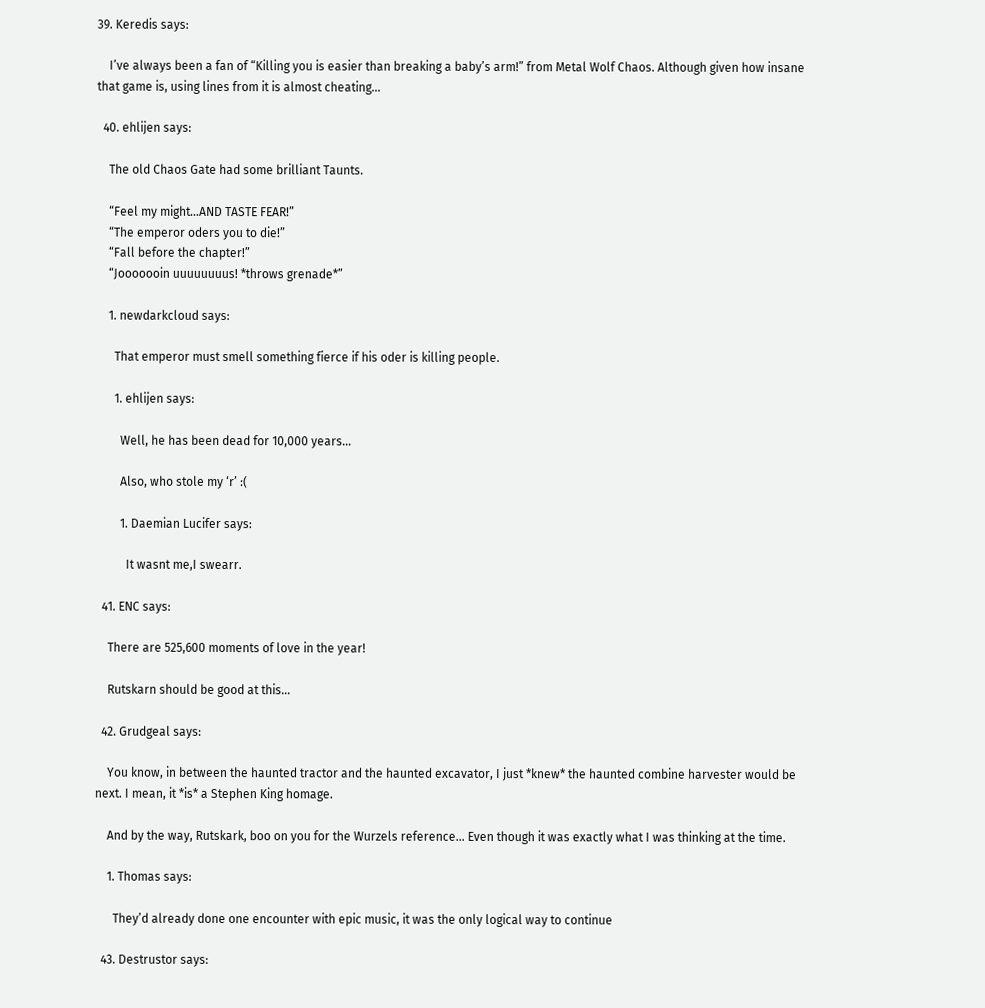39. Keredis says:

    I’ve always been a fan of “Killing you is easier than breaking a baby’s arm!” from Metal Wolf Chaos. Although given how insane that game is, using lines from it is almost cheating…

  40. ehlijen says:

    The old Chaos Gate had some brilliant Taunts.

    “Feel my might…AND TASTE FEAR!”
    “The emperor oders you to die!”
    “Fall before the chapter!”
    “Jooooooin uuuuuuuus! *throws grenade*”

    1. newdarkcloud says:

      That emperor must smell something fierce if his oder is killing people.

      1. ehlijen says:

        Well, he has been dead for 10,000 years…

        Also, who stole my ‘r’ :(

        1. Daemian Lucifer says:

          It wasnt me,I swearr.

  41. ENC says:

    There are 525,600 moments of love in the year!

    Rutskarn should be good at this…

  42. Grudgeal says:

    You know, in between the haunted tractor and the haunted excavator, I just *knew* the haunted combine harvester would be next. I mean, it *is* a Stephen King homage.

    And by the way, Rutskark, boo on you for the Wurzels reference… Even though it was exactly what I was thinking at the time.

    1. Thomas says:

      They’d already done one encounter with epic music, it was the only logical way to continue

  43. Destrustor says: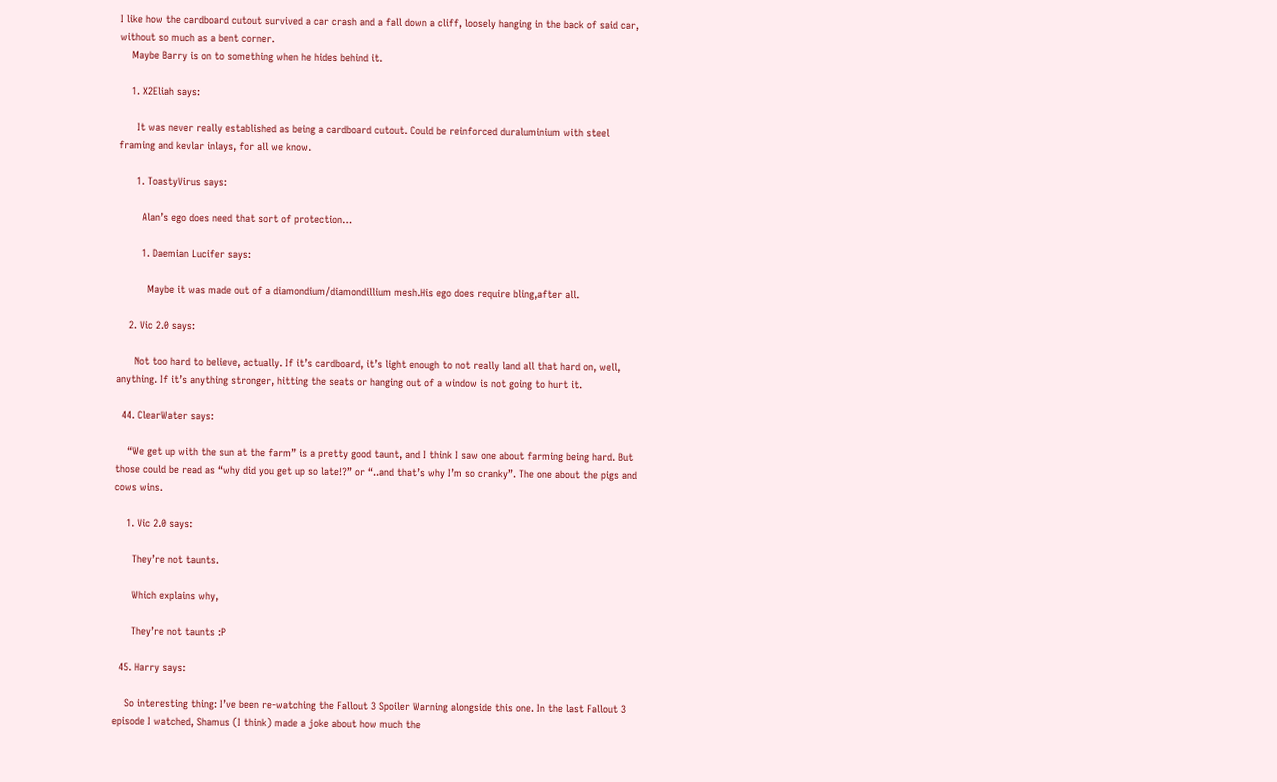I like how the cardboard cutout survived a car crash and a fall down a cliff, loosely hanging in the back of said car, without so much as a bent corner.
    Maybe Barry is on to something when he hides behind it.

    1. X2Eliah says:

      It was never really established as being a cardboard cutout. Could be reinforced duraluminium with steel framing and kevlar inlays, for all we know.

      1. ToastyVirus says:

        Alan’s ego does need that sort of protection…

        1. Daemian Lucifer says:

          Maybe it was made out of a diamondium/diamondillium mesh.His ego does require bling,after all.

    2. Vic 2.0 says:

      Not too hard to believe, actually. If it’s cardboard, it’s light enough to not really land all that hard on, well, anything. If it’s anything stronger, hitting the seats or hanging out of a window is not going to hurt it.

  44. ClearWater says:

    “We get up with the sun at the farm” is a pretty good taunt, and I think I saw one about farming being hard. But those could be read as “why did you get up so late!?” or “..and that’s why I’m so cranky”. The one about the pigs and cows wins.

    1. Vic 2.0 says:

      They’re not taunts.

      Which explains why,

      They’re not taunts :P

  45. Harry says:

    So interesting thing: I’ve been re-watching the Fallout 3 Spoiler Warning alongside this one. In the last Fallout 3 episode I watched, Shamus (I think) made a joke about how much the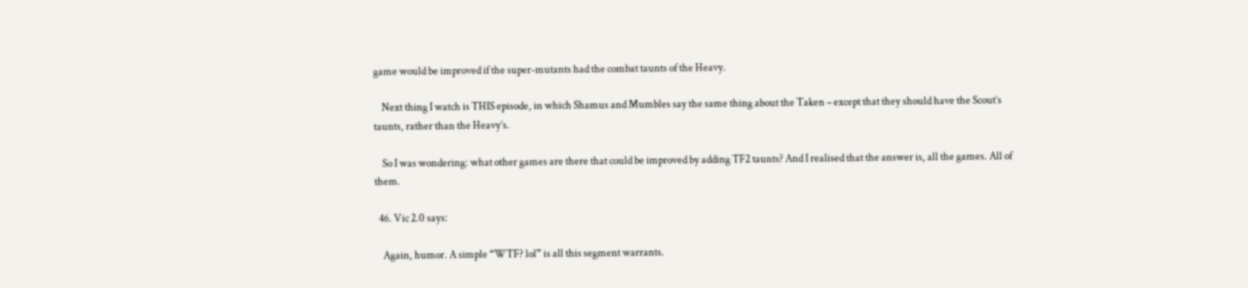game would be improved if the super-mutants had the combat taunts of the Heavy.

    Next thing I watch is THIS episode, in which Shamus and Mumbles say the same thing about the Taken – except that they should have the Scout’s taunts, rather than the Heavy’s.

    So I was wondering: what other games are there that could be improved by adding TF2 taunts? And I realised that the answer is, all the games. All of them.

  46. Vic 2.0 says:

    Again, humor. A simple “WTF? lol” is all this segment warrants.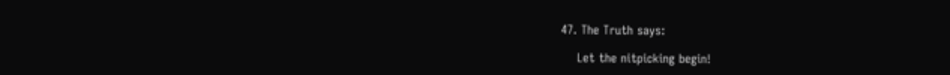47. The Truth says:

    Let the nitpicking begin!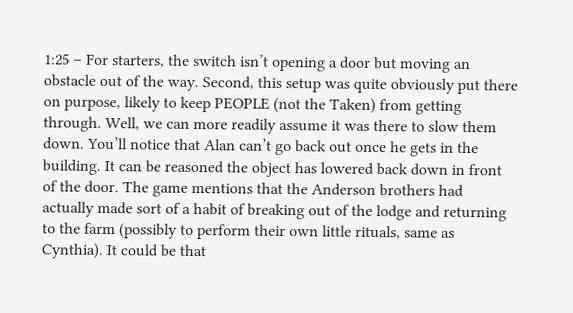1:25 – For starters, the switch isn’t opening a door but moving an obstacle out of the way. Second, this setup was quite obviously put there on purpose, likely to keep PEOPLE (not the Taken) from getting through. Well, we can more readily assume it was there to slow them down. You’ll notice that Alan can’t go back out once he gets in the building. It can be reasoned the object has lowered back down in front of the door. The game mentions that the Anderson brothers had actually made sort of a habit of breaking out of the lodge and returning to the farm (possibly to perform their own little rituals, same as Cynthia). It could be that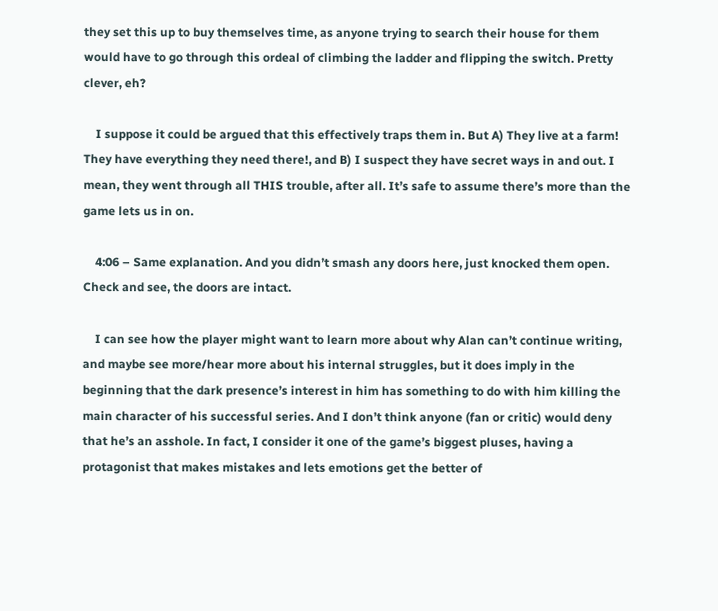they set this up to buy themselves time, as anyone trying to search their house for them would have to go through this ordeal of climbing the ladder and flipping the switch. Pretty clever, eh?

    I suppose it could be argued that this effectively traps them in. But A) They live at a farm! They have everything they need there!, and B) I suspect they have secret ways in and out. I mean, they went through all THIS trouble, after all. It’s safe to assume there’s more than the game lets us in on.

    4:06 – Same explanation. And you didn’t smash any doors here, just knocked them open. Check and see, the doors are intact.

    I can see how the player might want to learn more about why Alan can’t continue writing, and maybe see more/hear more about his internal struggles, but it does imply in the beginning that the dark presence’s interest in him has something to do with him killing the main character of his successful series. And I don’t think anyone (fan or critic) would deny that he’s an asshole. In fact, I consider it one of the game’s biggest pluses, having a protagonist that makes mistakes and lets emotions get the better of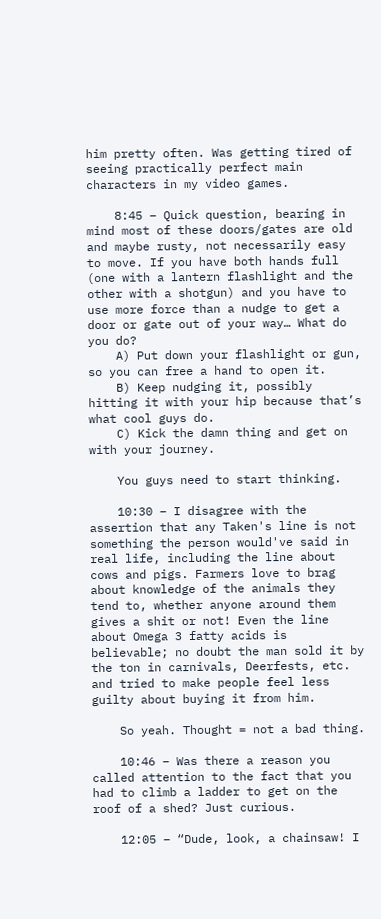him pretty often. Was getting tired of seeing practically perfect main characters in my video games.

    8:45 – Quick question, bearing in mind most of these doors/gates are old and maybe rusty, not necessarily easy to move. If you have both hands full (one with a lantern flashlight and the other with a shotgun) and you have to use more force than a nudge to get a door or gate out of your way… What do you do?
    A) Put down your flashlight or gun, so you can free a hand to open it.
    B) Keep nudging it, possibly hitting it with your hip because that’s what cool guys do.
    C) Kick the damn thing and get on with your journey.

    You guys need to start thinking.

    10:30 – I disagree with the assertion that any Taken's line is not something the person would've said in real life, including the line about cows and pigs. Farmers love to brag about knowledge of the animals they tend to, whether anyone around them gives a shit or not! Even the line about Omega 3 fatty acids is believable; no doubt the man sold it by the ton in carnivals, Deerfests, etc. and tried to make people feel less guilty about buying it from him.

    So yeah. Thought = not a bad thing.

    10:46 – Was there a reason you called attention to the fact that you had to climb a ladder to get on the roof of a shed? Just curious.

    12:05 – “Dude, look, a chainsaw! I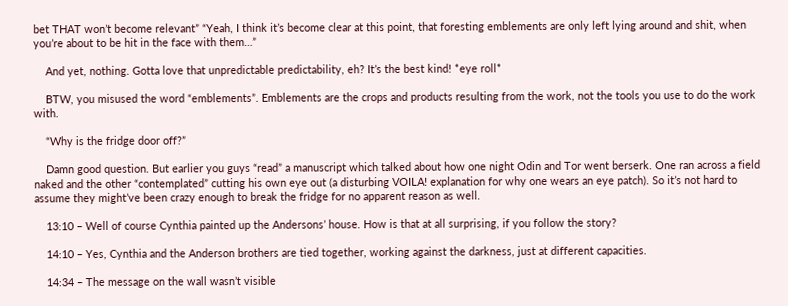bet THAT won’t become relevant” “Yeah, I think it’s become clear at this point, that foresting emblements are only left lying around and shit, when you’re about to be hit in the face with them…”

    And yet, nothing. Gotta love that unpredictable predictability, eh? It’s the best kind! *eye roll*

    BTW, you misused the word “emblements”. Emblements are the crops and products resulting from the work, not the tools you use to do the work with.

    “Why is the fridge door off?”

    Damn good question. But earlier you guys “read” a manuscript which talked about how one night Odin and Tor went berserk. One ran across a field naked and the other “contemplated” cutting his own eye out (a disturbing VOILA! explanation for why one wears an eye patch). So it’s not hard to assume they might’ve been crazy enough to break the fridge for no apparent reason as well.

    13:10 – Well of course Cynthia painted up the Andersons’ house. How is that at all surprising, if you follow the story?

    14:10 – Yes, Cynthia and the Anderson brothers are tied together, working against the darkness, just at different capacities.

    14:34 – The message on the wall wasn’t visible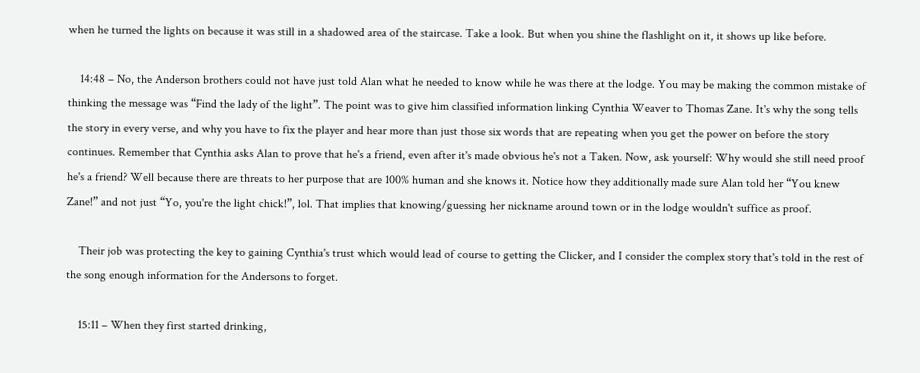when he turned the lights on because it was still in a shadowed area of the staircase. Take a look. But when you shine the flashlight on it, it shows up like before.

    14:48 – No, the Anderson brothers could not have just told Alan what he needed to know while he was there at the lodge. You may be making the common mistake of thinking the message was “Find the lady of the light”. The point was to give him classified information linking Cynthia Weaver to Thomas Zane. It's why the song tells the story in every verse, and why you have to fix the player and hear more than just those six words that are repeating when you get the power on before the story continues. Remember that Cynthia asks Alan to prove that he's a friend, even after it's made obvious he's not a Taken. Now, ask yourself: Why would she still need proof he's a friend? Well because there are threats to her purpose that are 100% human and she knows it. Notice how they additionally made sure Alan told her “You knew Zane!” and not just “Yo, you're the light chick!”, lol. That implies that knowing/guessing her nickname around town or in the lodge wouldn't suffice as proof.

    Their job was protecting the key to gaining Cynthia's trust which would lead of course to getting the Clicker, and I consider the complex story that's told in the rest of the song enough information for the Andersons to forget.

    15:11 – When they first started drinking,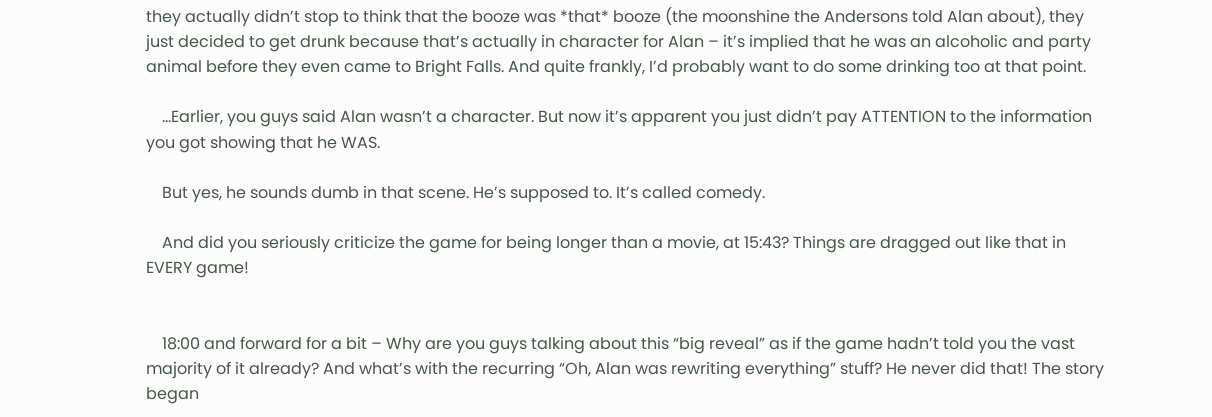they actually didn’t stop to think that the booze was *that* booze (the moonshine the Andersons told Alan about), they just decided to get drunk because that’s actually in character for Alan – it’s implied that he was an alcoholic and party animal before they even came to Bright Falls. And quite frankly, I’d probably want to do some drinking too at that point.

    …Earlier, you guys said Alan wasn’t a character. But now it’s apparent you just didn’t pay ATTENTION to the information you got showing that he WAS.

    But yes, he sounds dumb in that scene. He’s supposed to. It’s called comedy.

    And did you seriously criticize the game for being longer than a movie, at 15:43? Things are dragged out like that in EVERY game!


    18:00 and forward for a bit – Why are you guys talking about this “big reveal” as if the game hadn’t told you the vast majority of it already? And what’s with the recurring “Oh, Alan was rewriting everything” stuff? He never did that! The story began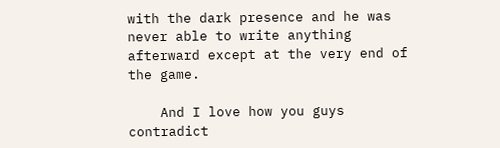with the dark presence and he was never able to write anything afterward except at the very end of the game.

    And I love how you guys contradict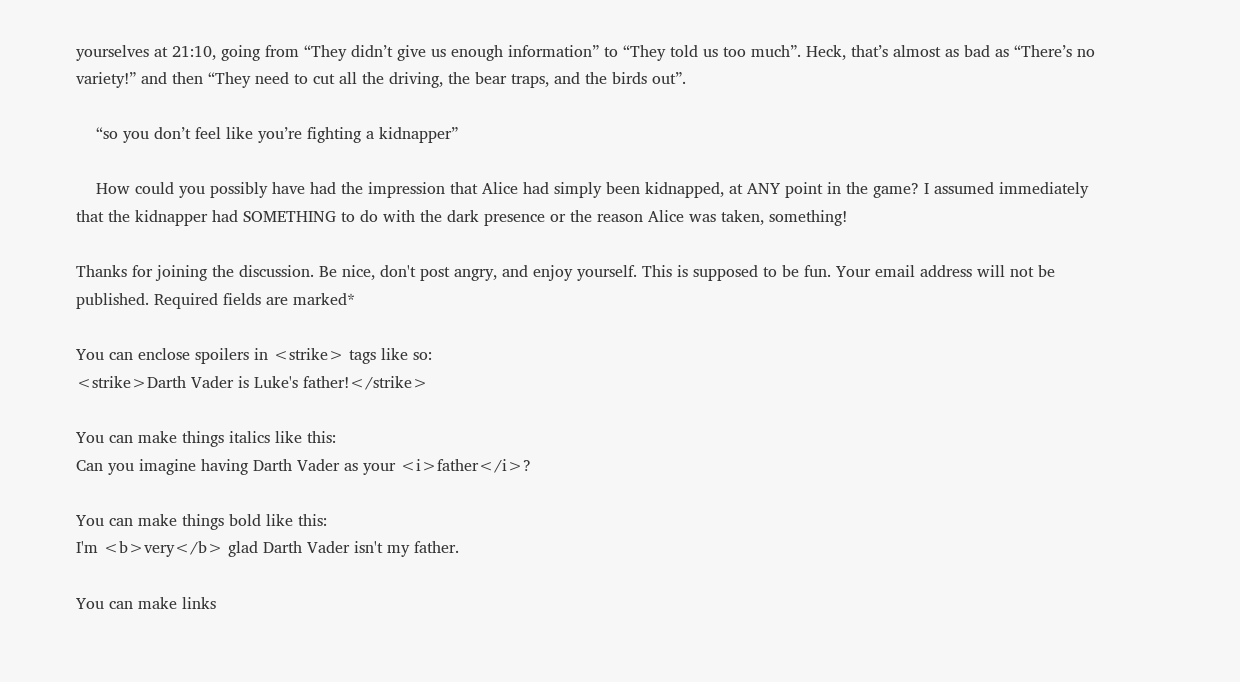yourselves at 21:10, going from “They didn’t give us enough information” to “They told us too much”. Heck, that’s almost as bad as “There’s no variety!” and then “They need to cut all the driving, the bear traps, and the birds out”.

    “so you don’t feel like you’re fighting a kidnapper”

    How could you possibly have had the impression that Alice had simply been kidnapped, at ANY point in the game? I assumed immediately that the kidnapper had SOMETHING to do with the dark presence or the reason Alice was taken, something!

Thanks for joining the discussion. Be nice, don't post angry, and enjoy yourself. This is supposed to be fun. Your email address will not be published. Required fields are marked*

You can enclose spoilers in <strike> tags like so:
<strike>Darth Vader is Luke's father!</strike>

You can make things italics like this:
Can you imagine having Darth Vader as your <i>father</i>?

You can make things bold like this:
I'm <b>very</b> glad Darth Vader isn't my father.

You can make links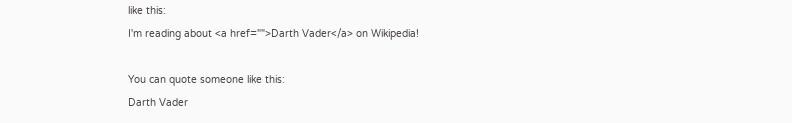like this:
I'm reading about <a href="">Darth Vader</a> on Wikipedia!

You can quote someone like this:
Darth Vader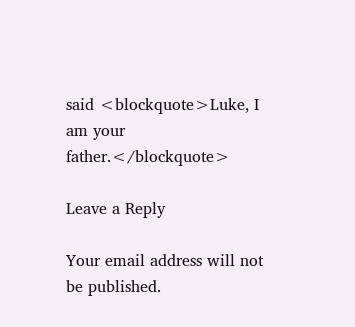said <blockquote>Luke, I am your father.</blockquote>

Leave a Reply

Your email address will not be published.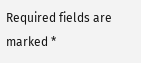Required fields are marked *